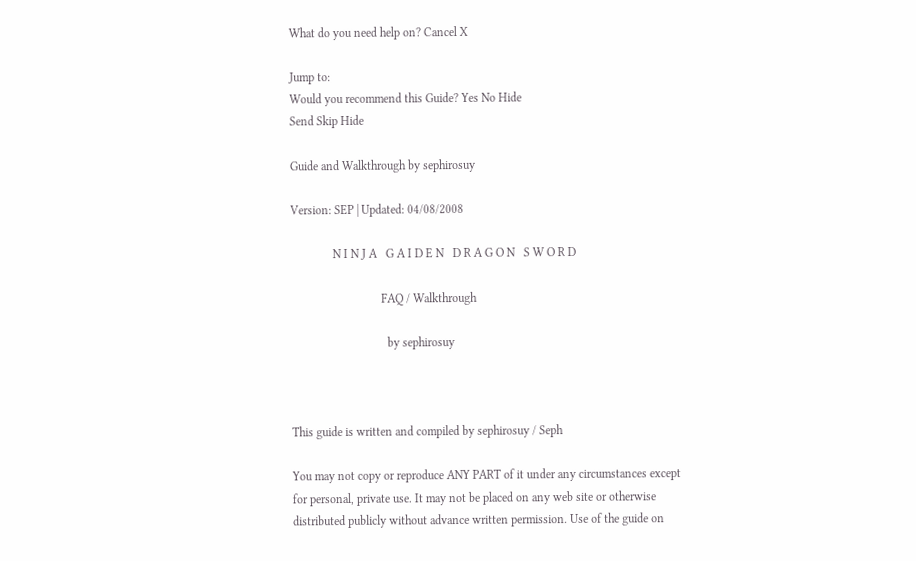What do you need help on? Cancel X

Jump to:
Would you recommend this Guide? Yes No Hide
Send Skip Hide

Guide and Walkthrough by sephirosuy

Version: SEP | Updated: 04/08/2008

              N I N J A   G A I D E N   D R A G O N   S W O R D

                              FAQ / Walkthrough

                                by sephirosuy



This guide is written and compiled by sephirosuy / Seph

You may not copy or reproduce ANY PART of it under any circumstances except
for personal, private use. It may not be placed on any web site or otherwise
distributed publicly without advance written permission. Use of the guide on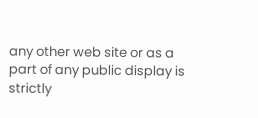any other web site or as a part of any public display is strictly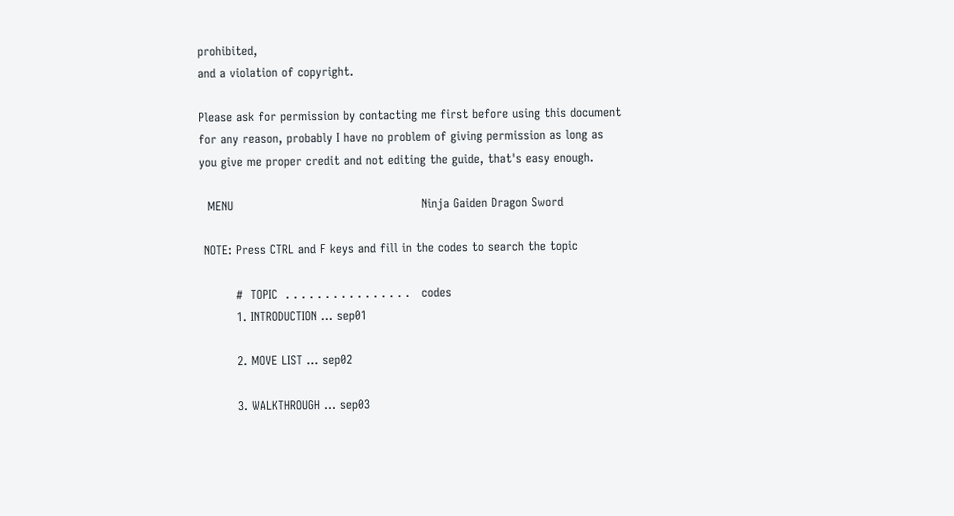prohibited,
and a violation of copyright.

Please ask for permission by contacting me first before using this document
for any reason, probably I have no problem of giving permission as long as
you give me proper credit and not editing the guide, that's easy enough.

  MENU                                               Ninja Gaiden Dragon Sword

 NOTE: Press CTRL and F keys and fill in the codes to search the topic

         #  TOPIC  . . . . . . . . . . . . . . . .   codes
         1. INTRODUCTION ... sep01

         2. MOVE LIST ... sep02

         3. WALKTHROUGH ... sep03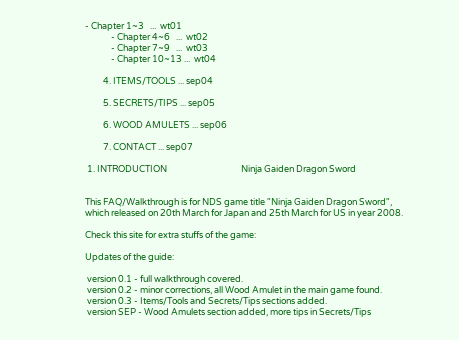- Chapter 1~3   ...  wt01
             - Chapter 4~6   ...  wt02
             - Chapter 7~9   ...  wt03
             - Chapter 10~13 ...  wt04

         4. ITEMS/TOOLS ... sep04

         5. SECRETS/TIPS ... sep05

         6. WOOD AMULETS ... sep06

         7. CONTACT ... sep07

 1. INTRODUCTION                                     Ninja Gaiden Dragon Sword


This FAQ/Walkthrough is for NDS game title "Ninja Gaiden Dragon Sword",
which released on 20th March for Japan and 25th March for US in year 2008.

Check this site for extra stuffs of the game:

Updates of the guide:

 version 0.1 - full walkthrough covered.
 version 0.2 - minor corrections, all Wood Amulet in the main game found.
 version 0.3 - Items/Tools and Secrets/Tips sections added.
 version SEP - Wood Amulets section added, more tips in Secrets/Tips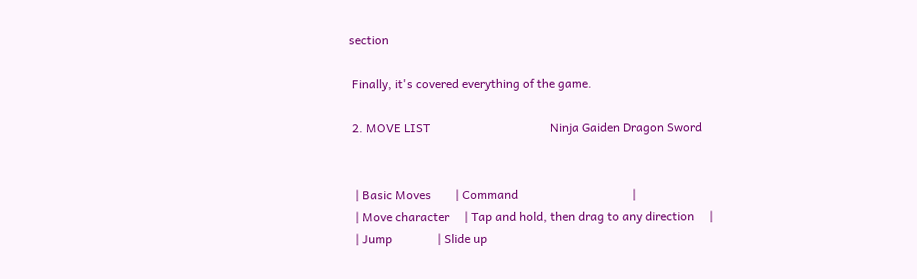section

 Finally, it's covered everything of the game.

 2. MOVE LIST                                        Ninja Gaiden Dragon Sword


  | Basic Moves        | Command                                      |
  | Move character     | Tap and hold, then drag to any direction     |
  | Jump               | Slide up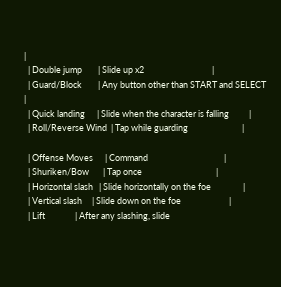|
  | Double jump        | Slide up x2                                  |
  | Guard/Block        | Any button other than START and SELECT       |
  | Quick landing      | Slide when the character is falling          |
  | Roll/Reverse Wind  | Tap while guarding                           |

  | Offense Moves      | Command                                      |
  | Shuriken/Bow       | Tap once                                     |
  | Horizontal slash   | Slide horizontally on the foe                |
  | Vertical slash     | Slide down on the foe                        |
  | Lift               | After any slashing, slide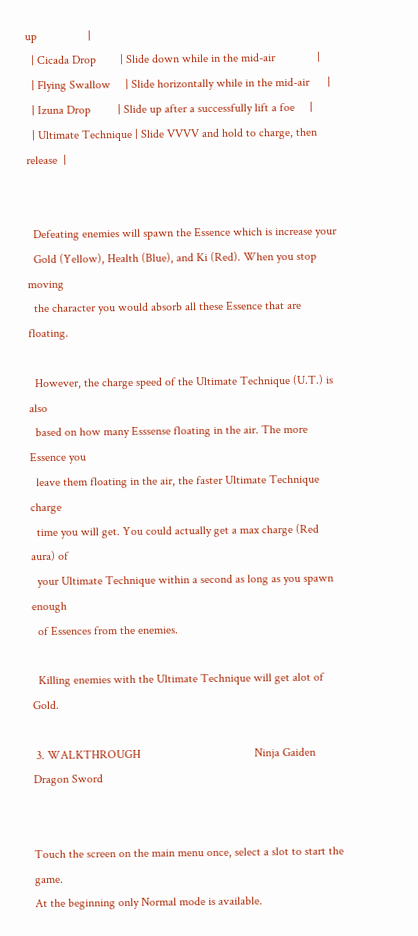up                 |
  | Cicada Drop        | Slide down while in the mid-air              |
  | Flying Swallow     | Slide horizontally while in the mid-air      |
  | Izuna Drop         | Slide up after a successfully lift a foe     |
  | Ultimate Technique | Slide VVVV and hold to charge, then release  |


  Defeating enemies will spawn the Essence which is increase your
  Gold (Yellow), Health (Blue), and Ki (Red). When you stop moving
  the character you would absorb all these Essence that are floating.

  However, the charge speed of the Ultimate Technique (U.T.) is also
  based on how many Esssense floating in the air. The more Essence you
  leave them floating in the air, the faster Ultimate Technique charge
  time you will get. You could actually get a max charge (Red aura) of
  your Ultimate Technique within a second as long as you spawn enough
  of Essences from the enemies.

  Killing enemies with the Ultimate Technique will get alot of Gold.

 3. WALKTHROUGH                                      Ninja Gaiden Dragon Sword


Touch the screen on the main menu once, select a slot to start the game.
At the beginning only Normal mode is available.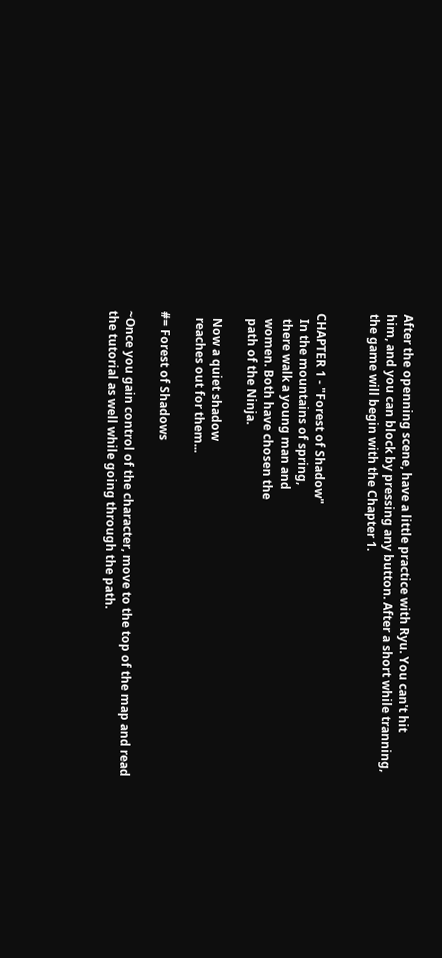After the openning scene, have a little practice with Ryu. You can't hit
him, and you can block by pressing any button. After a short while tranning,
the game will begin with the Chapter 1.


CHAPTER 1 - "Forest of Shadow"
  In the mountains of spring,
  there walk a young man and
  women. Both have chosen the
  path of the Ninja.

  Now a quiet shadow
  reaches out for them...

#= Forest of Shadows

~Once you gain control of the character, move to the top of the map and read
the tutorial as well while going through the path.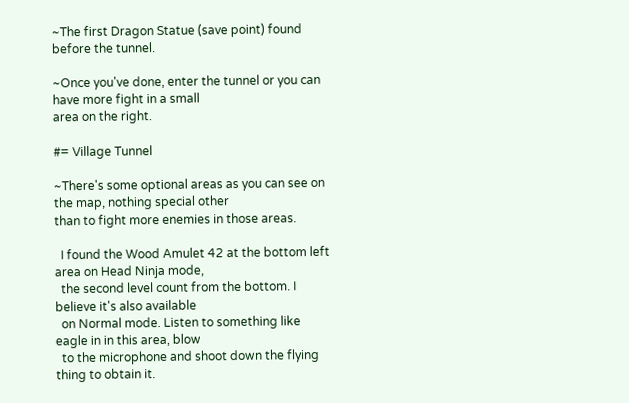~The first Dragon Statue (save point) found before the tunnel.

~Once you've done, enter the tunnel or you can have more fight in a small
area on the right.

#= Village Tunnel

~There's some optional areas as you can see on the map, nothing special other
than to fight more enemies in those areas.

  I found the Wood Amulet 42 at the bottom left area on Head Ninja mode,
  the second level count from the bottom. I believe it's also available
  on Normal mode. Listen to something like eagle in in this area, blow
  to the microphone and shoot down the flying thing to obtain it.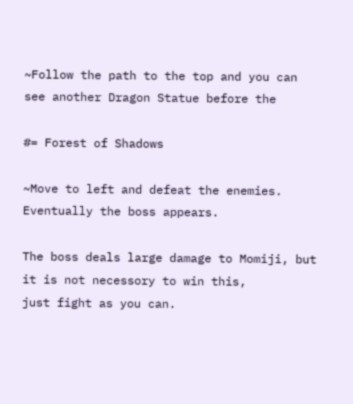~Follow the path to the top and you can see another Dragon Statue before the

#= Forest of Shadows

~Move to left and defeat the enemies. Eventually the boss appears.

The boss deals large damage to Momiji, but it is not necessory to win this,
just fight as you can.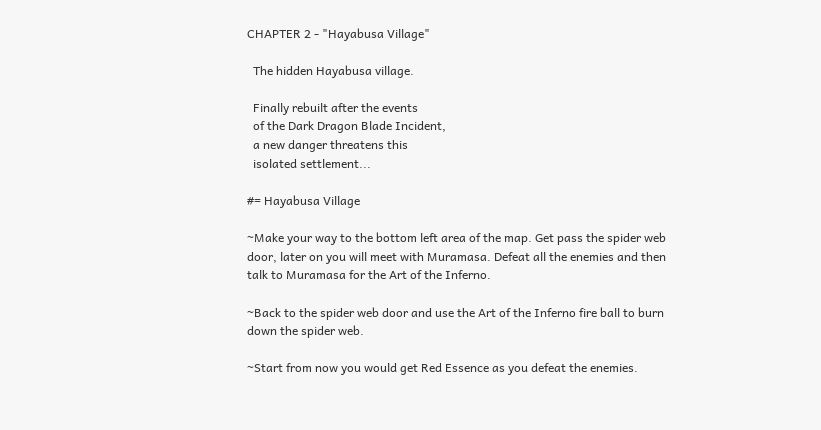CHAPTER 2 - "Hayabusa Village"

  The hidden Hayabusa village.

  Finally rebuilt after the events
  of the Dark Dragon Blade Incident,
  a new danger threatens this
  isolated settlement...

#= Hayabusa Village

~Make your way to the bottom left area of the map. Get pass the spider web
door, later on you will meet with Muramasa. Defeat all the enemies and then
talk to Muramasa for the Art of the Inferno.

~Back to the spider web door and use the Art of the Inferno fire ball to burn
down the spider web.

~Start from now you would get Red Essence as you defeat the enemies.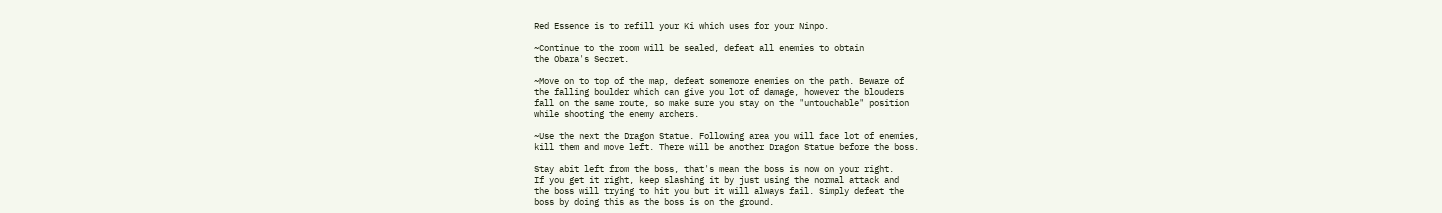Red Essence is to refill your Ki which uses for your Ninpo.

~Continue to the room will be sealed, defeat all enemies to obtain
the Obara's Secret.

~Move on to top of the map, defeat somemore enemies on the path. Beware of
the falling boulder which can give you lot of damage, however the blouders
fall on the same route, so make sure you stay on the "untouchable" position
while shooting the enemy archers.

~Use the next the Dragon Statue. Following area you will face lot of enemies,
kill them and move left. There will be another Dragon Statue before the boss.

Stay abit left from the boss, that's mean the boss is now on your right.
If you get it right, keep slashing it by just using the normal attack and
the boss will trying to hit you but it will always fail. Simply defeat the
boss by doing this as the boss is on the ground.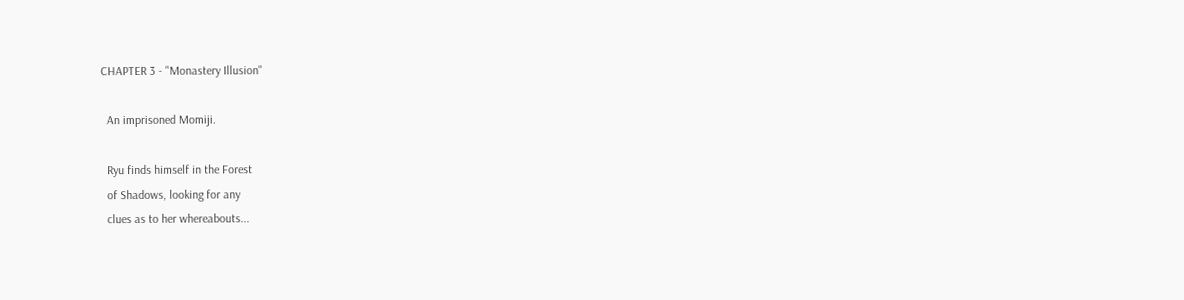CHAPTER 3 - "Monastery Illusion"

  An imprisoned Momiji.

  Ryu finds himself in the Forest
  of Shadows, looking for any
  clues as to her whereabouts...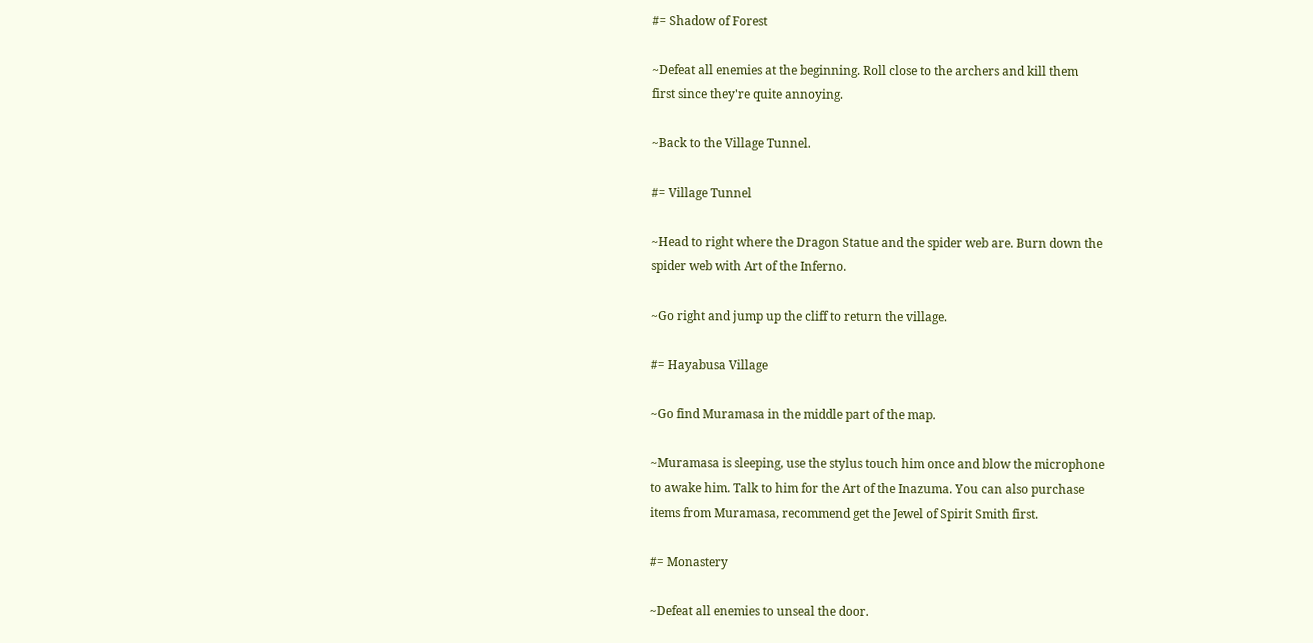#= Shadow of Forest

~Defeat all enemies at the beginning. Roll close to the archers and kill them
first since they're quite annoying.

~Back to the Village Tunnel.

#= Village Tunnel

~Head to right where the Dragon Statue and the spider web are. Burn down the
spider web with Art of the Inferno.

~Go right and jump up the cliff to return the village.

#= Hayabusa Village

~Go find Muramasa in the middle part of the map.

~Muramasa is sleeping, use the stylus touch him once and blow the microphone
to awake him. Talk to him for the Art of the Inazuma. You can also purchase
items from Muramasa, recommend get the Jewel of Spirit Smith first.

#= Monastery

~Defeat all enemies to unseal the door.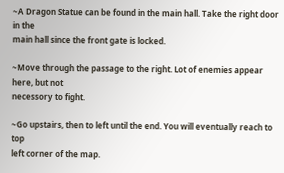~A Dragon Statue can be found in the main hall. Take the right door in the
main hall since the front gate is locked.

~Move through the passage to the right. Lot of enemies appear here, but not
necessory to fight.

~Go upstairs, then to left until the end. You will eventually reach to top
left corner of the map.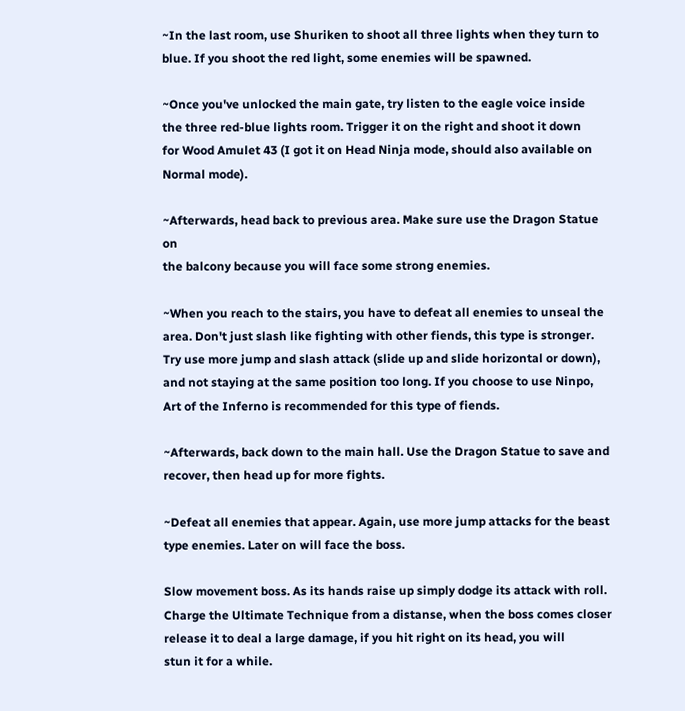~In the last room, use Shuriken to shoot all three lights when they turn to
blue. If you shoot the red light, some enemies will be spawned.

~Once you've unlocked the main gate, try listen to the eagle voice inside
the three red-blue lights room. Trigger it on the right and shoot it down
for Wood Amulet 43 (I got it on Head Ninja mode, should also available on
Normal mode).

~Afterwards, head back to previous area. Make sure use the Dragon Statue on
the balcony because you will face some strong enemies.

~When you reach to the stairs, you have to defeat all enemies to unseal the
area. Don't just slash like fighting with other fiends, this type is stronger.
Try use more jump and slash attack (slide up and slide horizontal or down),
and not staying at the same position too long. If you choose to use Ninpo,
Art of the Inferno is recommended for this type of fiends.

~Afterwards, back down to the main hall. Use the Dragon Statue to save and
recover, then head up for more fights.

~Defeat all enemies that appear. Again, use more jump attacks for the beast
type enemies. Later on will face the boss.

Slow movement boss. As its hands raise up simply dodge its attack with roll.
Charge the Ultimate Technique from a distanse, when the boss comes closer
release it to deal a large damage, if you hit right on its head, you will
stun it for a while.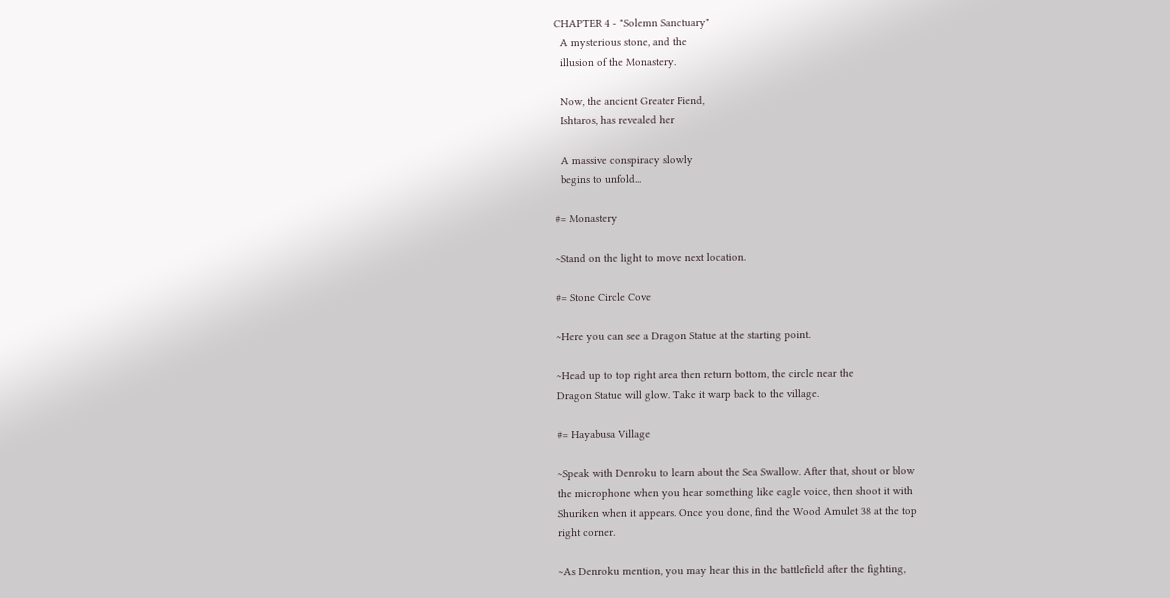CHAPTER 4 - "Solemn Sanctuary"
  A mysterious stone, and the
  illusion of the Monastery.

  Now, the ancient Greater Fiend,
  Ishtaros, has revealed her

  A massive conspiracy slowly
  begins to unfold...

#= Monastery

~Stand on the light to move next location.

#= Stone Circle Cove

~Here you can see a Dragon Statue at the starting point.

~Head up to top right area then return bottom, the circle near the
Dragon Statue will glow. Take it warp back to the village.

#= Hayabusa Village

~Speak with Denroku to learn about the Sea Swallow. After that, shout or blow
the microphone when you hear something like eagle voice, then shoot it with
Shuriken when it appears. Once you done, find the Wood Amulet 38 at the top
right corner.

~As Denroku mention, you may hear this in the battlefield after the fighting,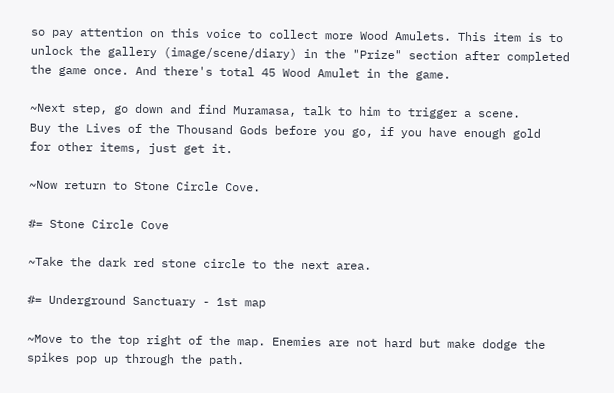so pay attention on this voice to collect more Wood Amulets. This item is to
unlock the gallery (image/scene/diary) in the "Prize" section after completed
the game once. And there's total 45 Wood Amulet in the game.

~Next step, go down and find Muramasa, talk to him to trigger a scene.
Buy the Lives of the Thousand Gods before you go, if you have enough gold
for other items, just get it.

~Now return to Stone Circle Cove.

#= Stone Circle Cove

~Take the dark red stone circle to the next area.

#= Underground Sanctuary - 1st map

~Move to the top right of the map. Enemies are not hard but make dodge the
spikes pop up through the path.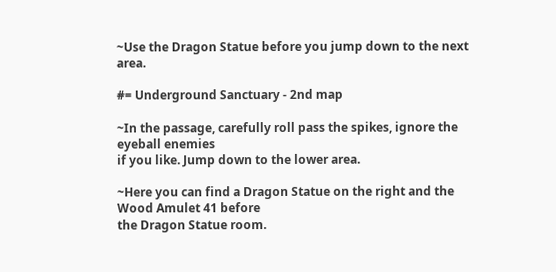~Use the Dragon Statue before you jump down to the next area.

#= Underground Sanctuary - 2nd map

~In the passage, carefully roll pass the spikes, ignore the eyeball enemies
if you like. Jump down to the lower area.

~Here you can find a Dragon Statue on the right and the Wood Amulet 41 before
the Dragon Statue room.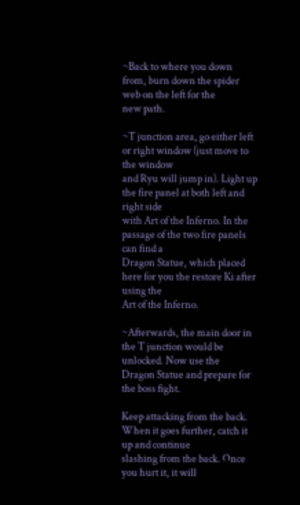~Back to where you down from, burn down the spider web on the left for the
new path.

~T junction area, go either left or right window (just move to the window
and Ryu will jump in). Light up the fire panel at both left and right side
with Art of the Inferno. In the passage of the two fire panels can find a
Dragon Statue, which placed here for you the restore Ki after using the
Art of the Inferno.

~Afterwards, the main door in the T junction would be unlocked. Now use the
Dragon Statue and prepare for the boss fight.

Keep attacking from the back. When it goes further, catch it up and continue
slashing from the back. Once you hurt it, it will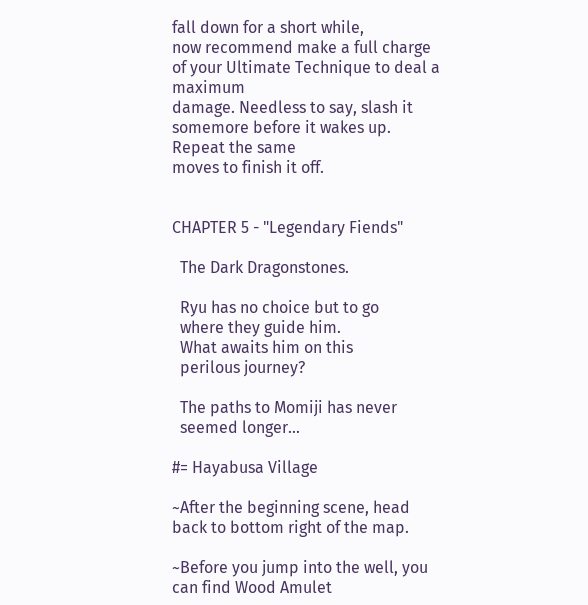fall down for a short while,
now recommend make a full charge of your Ultimate Technique to deal a maximum
damage. Needless to say, slash it somemore before it wakes up. Repeat the same
moves to finish it off.


CHAPTER 5 - "Legendary Fiends"

  The Dark Dragonstones.

  Ryu has no choice but to go
  where they guide him.
  What awaits him on this
  perilous journey?

  The paths to Momiji has never
  seemed longer...

#= Hayabusa Village

~After the beginning scene, head back to bottom right of the map.

~Before you jump into the well, you can find Wood Amulet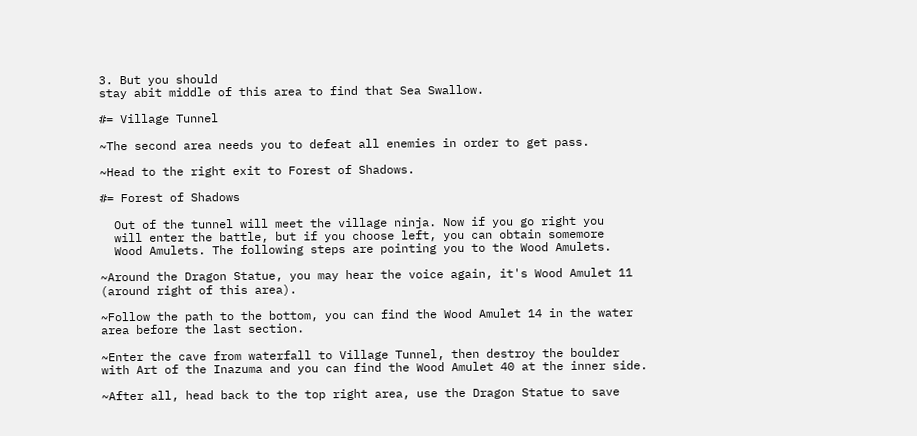3. But you should
stay abit middle of this area to find that Sea Swallow.

#= Village Tunnel

~The second area needs you to defeat all enemies in order to get pass.

~Head to the right exit to Forest of Shadows.

#= Forest of Shadows

  Out of the tunnel will meet the village ninja. Now if you go right you
  will enter the battle, but if you choose left, you can obtain somemore
  Wood Amulets. The following steps are pointing you to the Wood Amulets.

~Around the Dragon Statue, you may hear the voice again, it's Wood Amulet 11
(around right of this area).

~Follow the path to the bottom, you can find the Wood Amulet 14 in the water
area before the last section.

~Enter the cave from waterfall to Village Tunnel, then destroy the boulder
with Art of the Inazuma and you can find the Wood Amulet 40 at the inner side.

~After all, head back to the top right area, use the Dragon Statue to save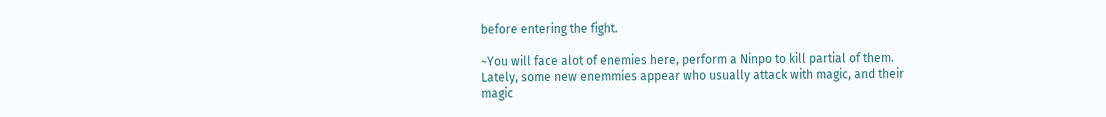before entering the fight.

~You will face alot of enemies here, perform a Ninpo to kill partial of them.
Lately, some new enemmies appear who usually attack with magic, and their
magic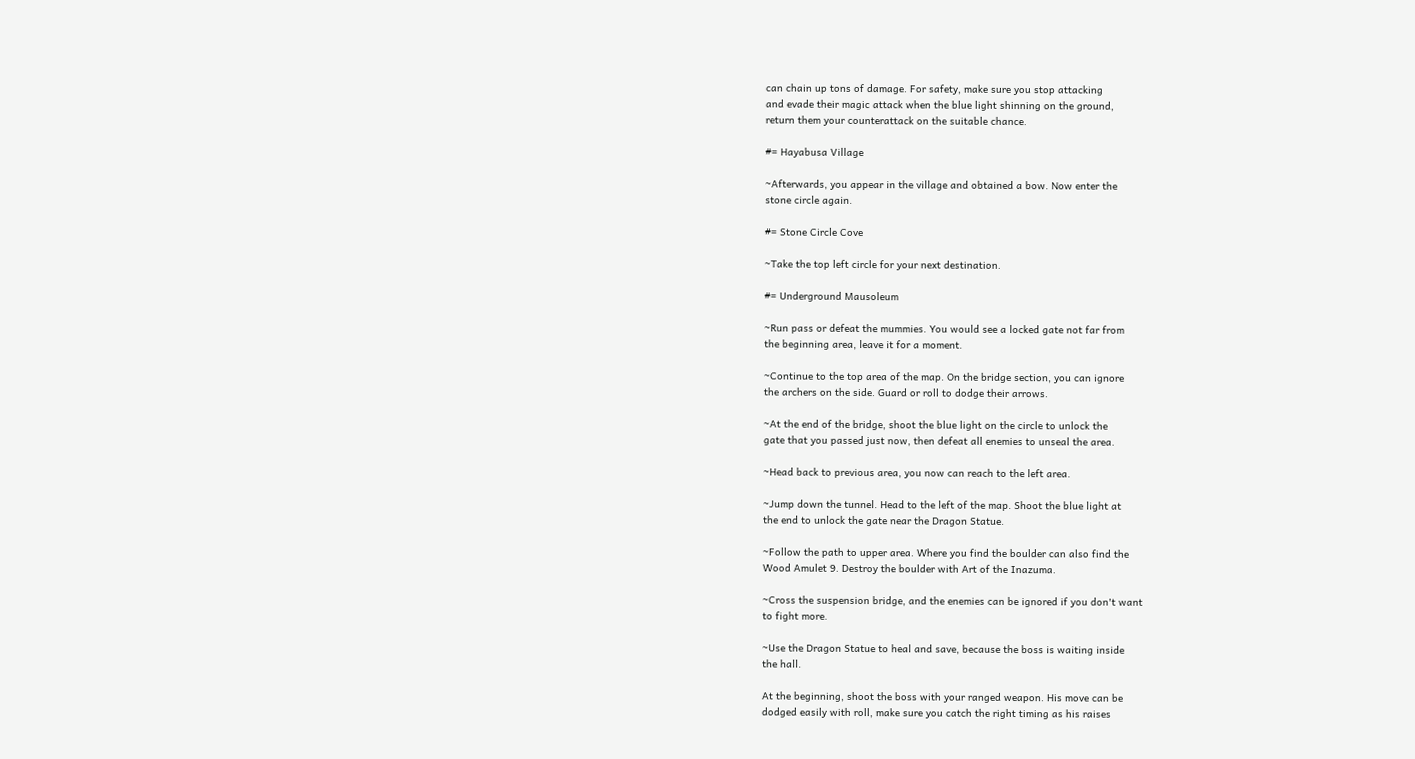can chain up tons of damage. For safety, make sure you stop attacking
and evade their magic attack when the blue light shinning on the ground,
return them your counterattack on the suitable chance.

#= Hayabusa Village

~Afterwards, you appear in the village and obtained a bow. Now enter the
stone circle again.

#= Stone Circle Cove

~Take the top left circle for your next destination.

#= Underground Mausoleum

~Run pass or defeat the mummies. You would see a locked gate not far from
the beginning area, leave it for a moment.

~Continue to the top area of the map. On the bridge section, you can ignore
the archers on the side. Guard or roll to dodge their arrows.

~At the end of the bridge, shoot the blue light on the circle to unlock the
gate that you passed just now, then defeat all enemies to unseal the area.

~Head back to previous area, you now can reach to the left area.

~Jump down the tunnel. Head to the left of the map. Shoot the blue light at
the end to unlock the gate near the Dragon Statue.

~Follow the path to upper area. Where you find the boulder can also find the
Wood Amulet 9. Destroy the boulder with Art of the Inazuma.

~Cross the suspension bridge, and the enemies can be ignored if you don't want
to fight more.

~Use the Dragon Statue to heal and save, because the boss is waiting inside
the hall.

At the beginning, shoot the boss with your ranged weapon. His move can be
dodged easily with roll, make sure you catch the right timing as his raises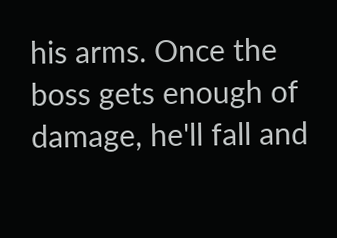his arms. Once the boss gets enough of damage, he'll fall and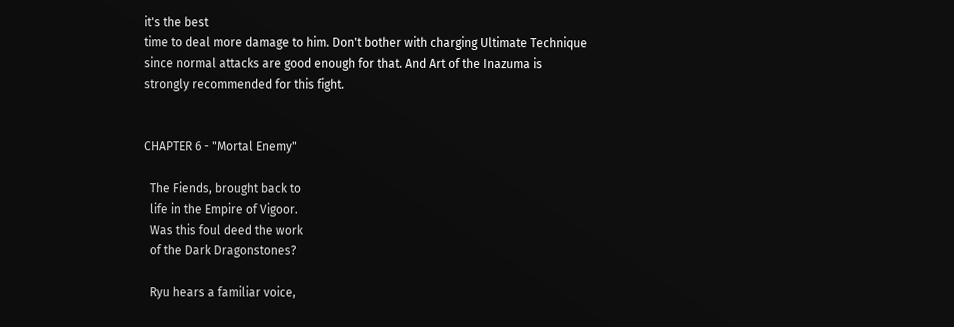it's the best
time to deal more damage to him. Don't bother with charging Ultimate Technique
since normal attacks are good enough for that. And Art of the Inazuma is
strongly recommended for this fight.


CHAPTER 6 - "Mortal Enemy"

  The Fiends, brought back to
  life in the Empire of Vigoor.
  Was this foul deed the work
  of the Dark Dragonstones?

  Ryu hears a familiar voice,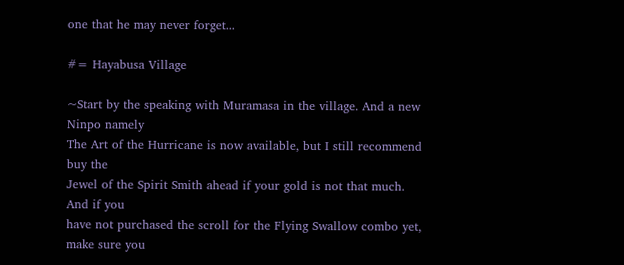one that he may never forget...

#= Hayabusa Village

~Start by the speaking with Muramasa in the village. And a new Ninpo namely
The Art of the Hurricane is now available, but I still recommend buy the
Jewel of the Spirit Smith ahead if your gold is not that much. And if you
have not purchased the scroll for the Flying Swallow combo yet, make sure you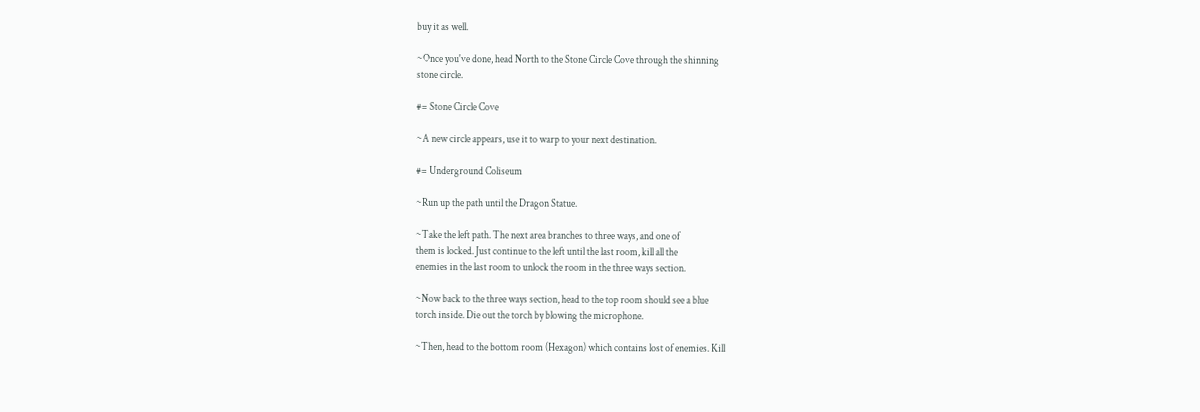buy it as well.

~Once you've done, head North to the Stone Circle Cove through the shinning
stone circle.

#= Stone Circle Cove

~A new circle appears, use it to warp to your next destination.

#= Underground Coliseum

~Run up the path until the Dragon Statue.

~Take the left path. The next area branches to three ways, and one of
them is locked. Just continue to the left until the last room, kill all the
enemies in the last room to unlock the room in the three ways section.

~Now back to the three ways section, head to the top room should see a blue
torch inside. Die out the torch by blowing the microphone.

~Then, head to the bottom room (Hexagon) which contains lost of enemies. Kill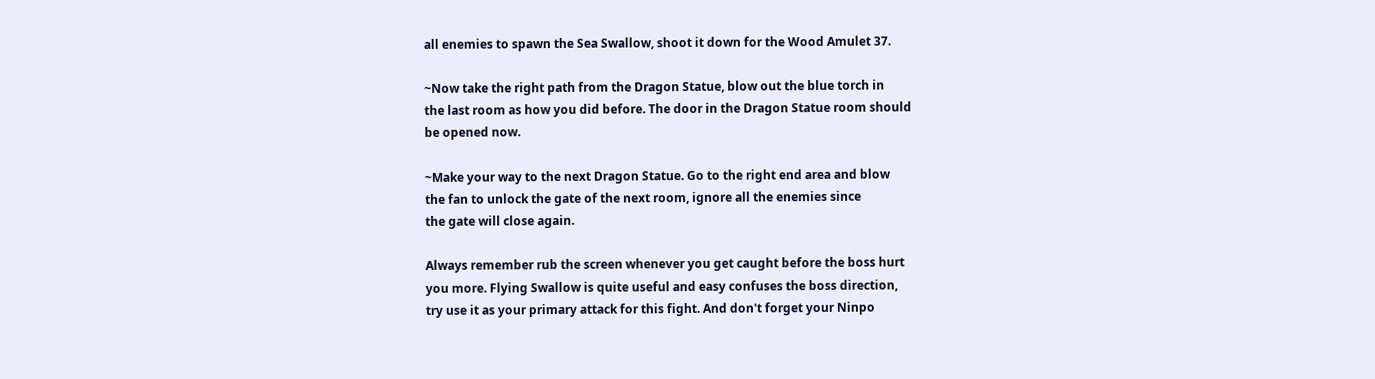all enemies to spawn the Sea Swallow, shoot it down for the Wood Amulet 37.

~Now take the right path from the Dragon Statue, blow out the blue torch in
the last room as how you did before. The door in the Dragon Statue room should
be opened now.

~Make your way to the next Dragon Statue. Go to the right end area and blow
the fan to unlock the gate of the next room, ignore all the enemies since
the gate will close again.

Always remember rub the screen whenever you get caught before the boss hurt
you more. Flying Swallow is quite useful and easy confuses the boss direction,
try use it as your primary attack for this fight. And don't forget your Ninpo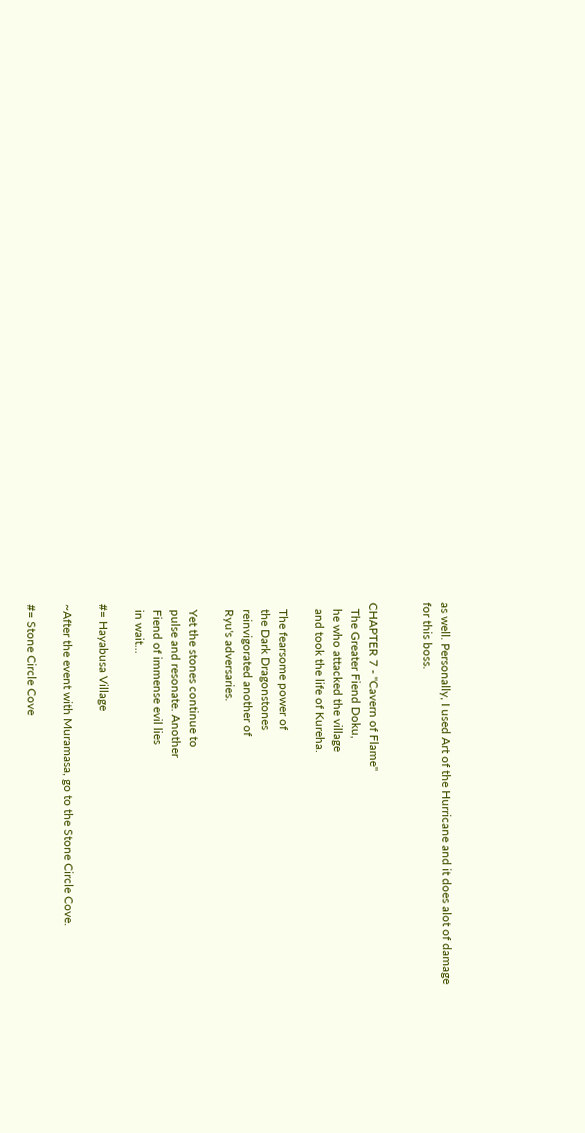as well. Personally, I used Art of the Hurricane and it does alot of damage
for this boss.


CHAPTER 7 - "Cavern of Flame"
  The Greater Fiend Doku,
  he who attacked the village
  and took the life of Kureha.

  The fearsome power of
  the Dark Dragonstones
  reinvigorated another of
  Ryu's adversaries.

  Yet the stones continue to
  pulse and resonate. Another
  Fiend of immense evil lies
  in wait...

#= Hayabusa Village

~After the event with Muramasa, go to the Stone Circle Cove.

#= Stone Circle Cove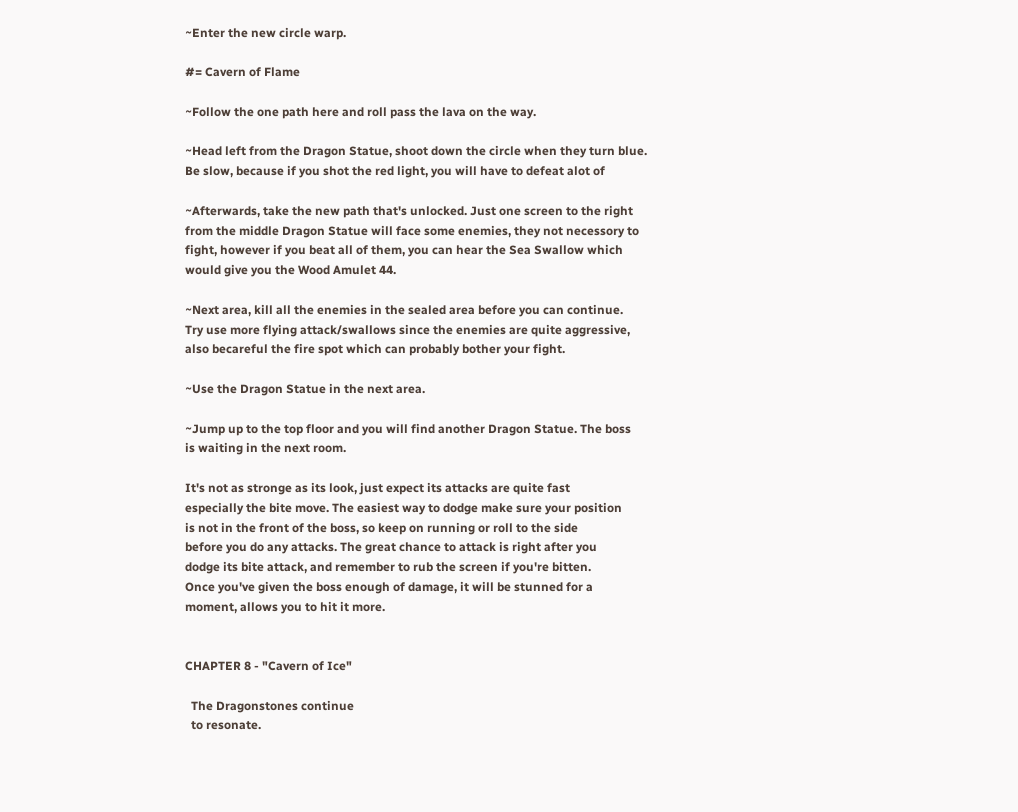~Enter the new circle warp.

#= Cavern of Flame

~Follow the one path here and roll pass the lava on the way.

~Head left from the Dragon Statue, shoot down the circle when they turn blue.
Be slow, because if you shot the red light, you will have to defeat alot of

~Afterwards, take the new path that's unlocked. Just one screen to the right
from the middle Dragon Statue will face some enemies, they not necessory to
fight, however if you beat all of them, you can hear the Sea Swallow which
would give you the Wood Amulet 44.

~Next area, kill all the enemies in the sealed area before you can continue.
Try use more flying attack/swallows since the enemies are quite aggressive,
also becareful the fire spot which can probably bother your fight.

~Use the Dragon Statue in the next area.

~Jump up to the top floor and you will find another Dragon Statue. The boss
is waiting in the next room.

It's not as stronge as its look, just expect its attacks are quite fast
especially the bite move. The easiest way to dodge make sure your position
is not in the front of the boss, so keep on running or roll to the side
before you do any attacks. The great chance to attack is right after you
dodge its bite attack, and remember to rub the screen if you're bitten.
Once you've given the boss enough of damage, it will be stunned for a
moment, allows you to hit it more.


CHAPTER 8 - "Cavern of Ice"

  The Dragonstones continue
  to resonate.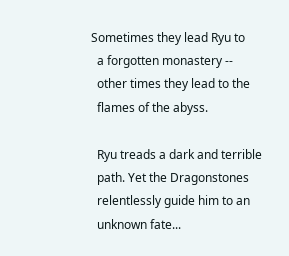Sometimes they lead Ryu to
  a forgotten monastery --
  other times they lead to the
  flames of the abyss.

  Ryu treads a dark and terrible
  path. Yet the Dragonstones
  relentlessly guide him to an
  unknown fate...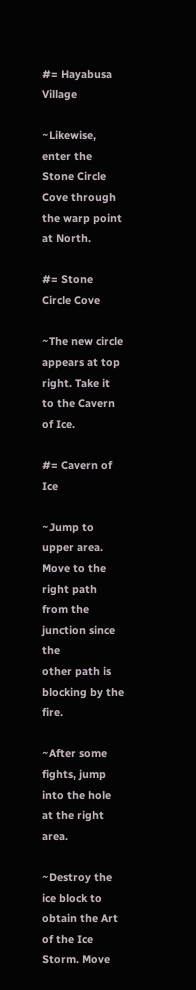#= Hayabusa Village

~Likewise, enter the Stone Circle Cove through the warp point at North.

#= Stone Circle Cove

~The new circle appears at top right. Take it to the Cavern of Ice.

#= Cavern of Ice

~Jump to upper area. Move to the right path from the junction since the
other path is blocking by the fire.

~After some fights, jump into the hole at the right area.

~Destroy the ice block to obtain the Art of the Ice Storm. Move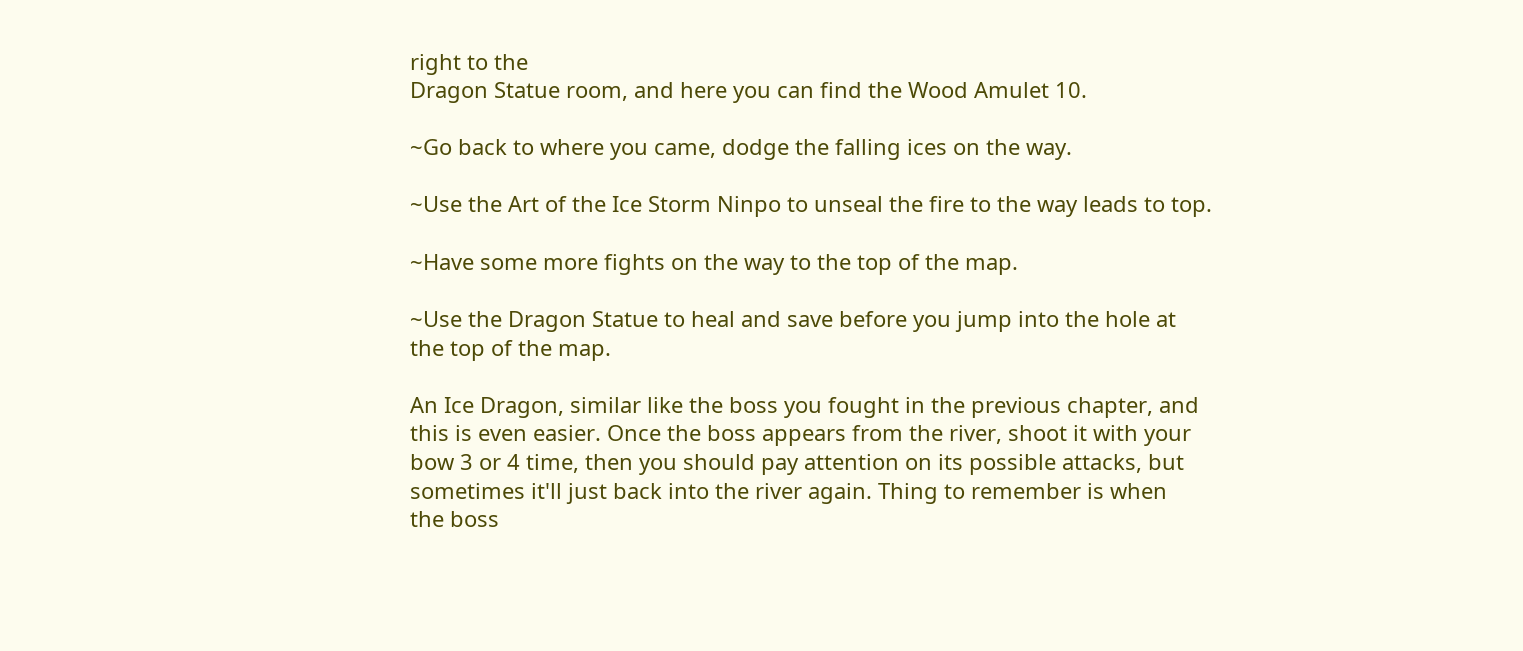right to the
Dragon Statue room, and here you can find the Wood Amulet 10.

~Go back to where you came, dodge the falling ices on the way.

~Use the Art of the Ice Storm Ninpo to unseal the fire to the way leads to top.

~Have some more fights on the way to the top of the map.

~Use the Dragon Statue to heal and save before you jump into the hole at
the top of the map.

An Ice Dragon, similar like the boss you fought in the previous chapter, and
this is even easier. Once the boss appears from the river, shoot it with your
bow 3 or 4 time, then you should pay attention on its possible attacks, but
sometimes it'll just back into the river again. Thing to remember is when
the boss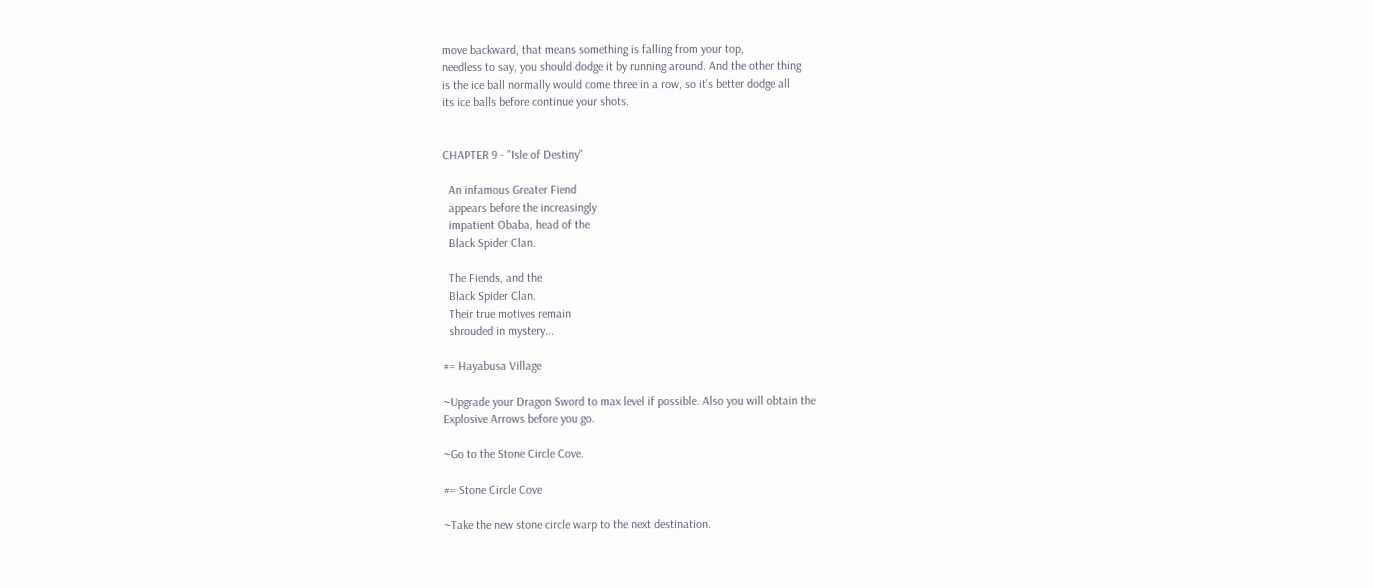move backward, that means something is falling from your top,
needless to say, you should dodge it by running around. And the other thing
is the ice ball normally would come three in a row, so it's better dodge all
its ice balls before continue your shots.


CHAPTER 9 - "Isle of Destiny"

  An infamous Greater Fiend
  appears before the increasingly
  impatient Obaba, head of the
  Black Spider Clan.

  The Fiends, and the
  Black Spider Clan.
  Their true motives remain
  shrouded in mystery...

#= Hayabusa Village

~Upgrade your Dragon Sword to max level if possible. Also you will obtain the
Explosive Arrows before you go.

~Go to the Stone Circle Cove.

#= Stone Circle Cove

~Take the new stone circle warp to the next destination.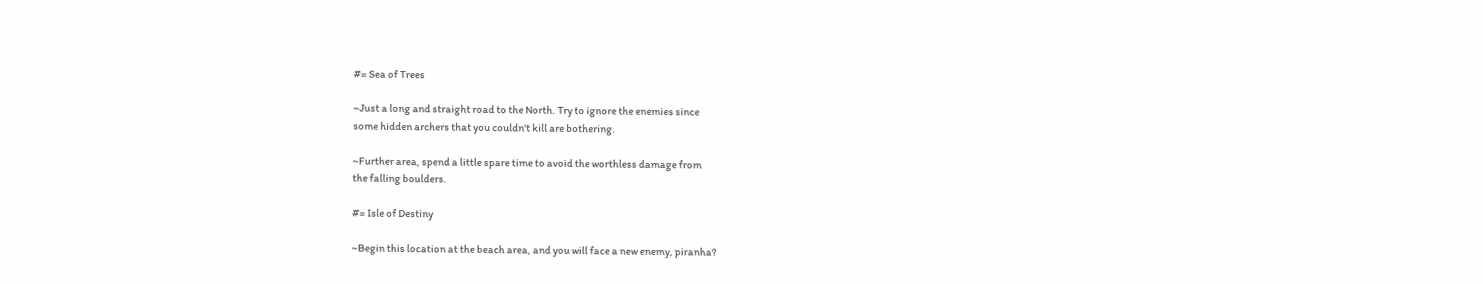#= Sea of Trees

~Just a long and straight road to the North. Try to ignore the enemies since
some hidden archers that you couldn't kill are bothering.

~Further area, spend a little spare time to avoid the worthless damage from
the falling boulders.

#= Isle of Destiny

~Begin this location at the beach area, and you will face a new enemy, piranha?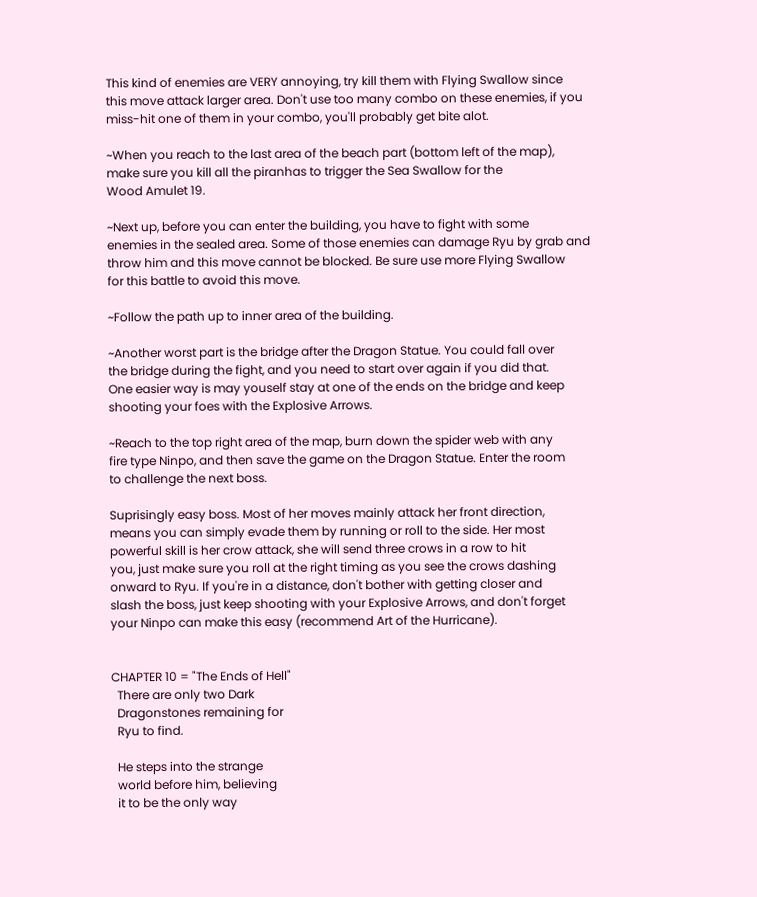This kind of enemies are VERY annoying, try kill them with Flying Swallow since
this move attack larger area. Don't use too many combo on these enemies, if you
miss-hit one of them in your combo, you'll probably get bite alot.

~When you reach to the last area of the beach part (bottom left of the map),
make sure you kill all the piranhas to trigger the Sea Swallow for the
Wood Amulet 19.

~Next up, before you can enter the building, you have to fight with some
enemies in the sealed area. Some of those enemies can damage Ryu by grab and
throw him and this move cannot be blocked. Be sure use more Flying Swallow
for this battle to avoid this move.

~Follow the path up to inner area of the building.

~Another worst part is the bridge after the Dragon Statue. You could fall over
the bridge during the fight, and you need to start over again if you did that.
One easier way is may youself stay at one of the ends on the bridge and keep
shooting your foes with the Explosive Arrows.

~Reach to the top right area of the map, burn down the spider web with any
fire type Ninpo, and then save the game on the Dragon Statue. Enter the room
to challenge the next boss.

Suprisingly easy boss. Most of her moves mainly attack her front direction,
means you can simply evade them by running or roll to the side. Her most
powerful skill is her crow attack, she will send three crows in a row to hit
you, just make sure you roll at the right timing as you see the crows dashing
onward to Ryu. If you're in a distance, don't bother with getting closer and
slash the boss, just keep shooting with your Explosive Arrows, and don't forget
your Ninpo can make this easy (recommend Art of the Hurricane).


CHAPTER 10 = "The Ends of Hell"
  There are only two Dark
  Dragonstones remaining for
  Ryu to find.

  He steps into the strange
  world before him, believing
  it to be the only way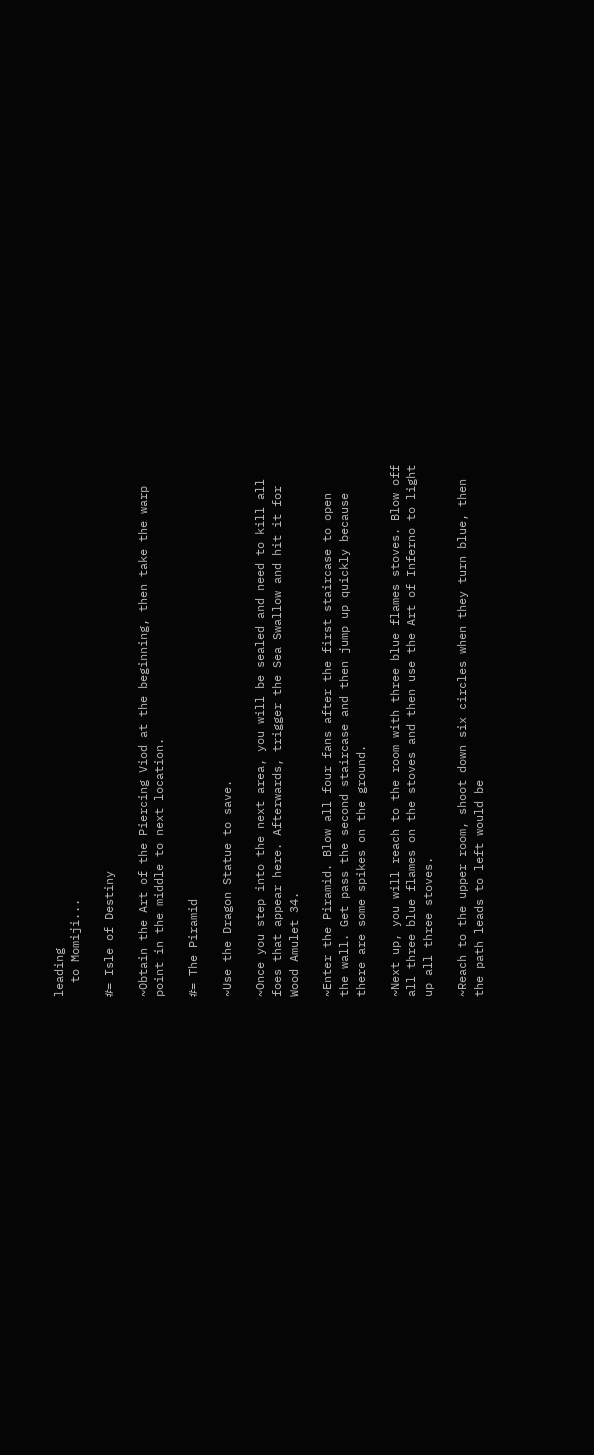leading
  to Momiji...

#= Isle of Destiny

~Obtain the Art of the Piercing Viod at the beginning, then take the warp
point in the middle to next location.

#= The Piramid

~Use the Dragon Statue to save.

~Once you step into the next area, you will be sealed and need to kill all
foes that appear here. Afterwards, trigger the Sea Swallow and hit it for
Wood Amulet 34.

~Enter the Piramid. Blow all four fans after the first staircase to open
the wall. Get pass the second staircase and then jump up quickly because
there are some spikes on the ground.

~Next up, you will reach to the room with three blue flames stoves. Blow off
all three blue flames on the stoves and then use the Art of Inferno to light
up all three stoves.

~Reach to the upper room, shoot down six circles when they turn blue, then
the path leads to left would be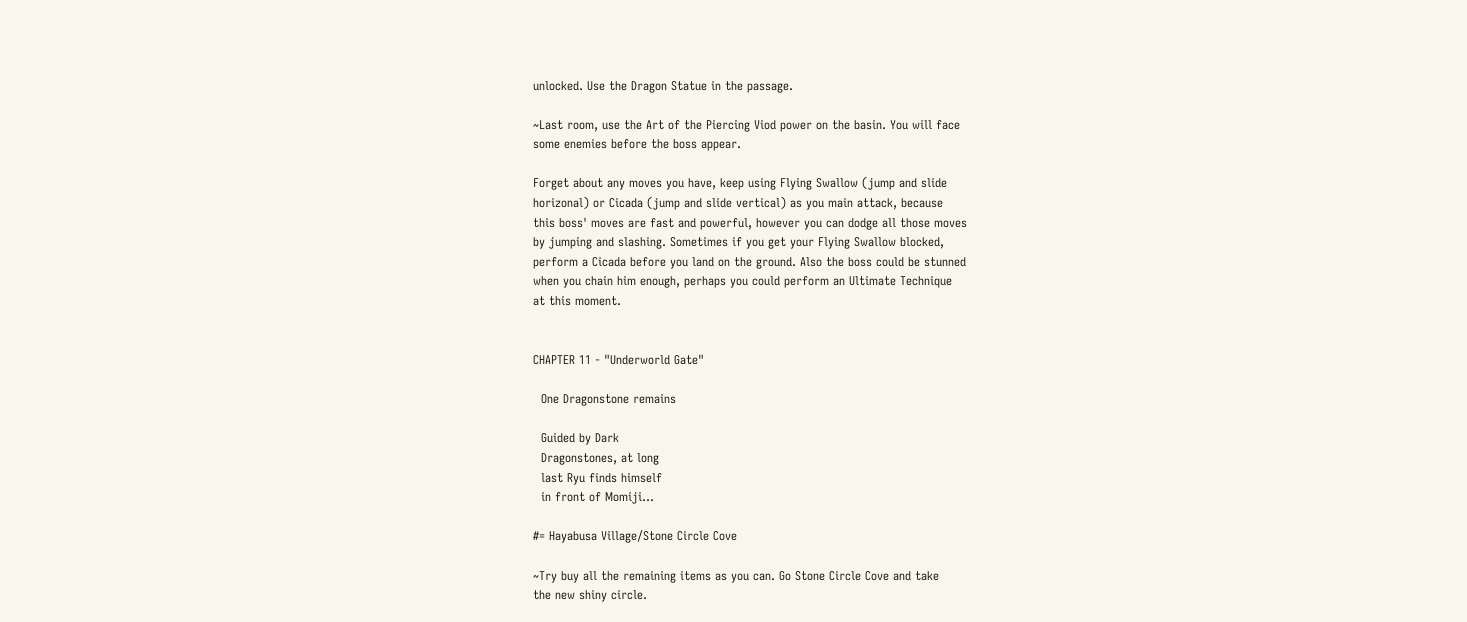unlocked. Use the Dragon Statue in the passage.

~Last room, use the Art of the Piercing Viod power on the basin. You will face
some enemies before the boss appear.

Forget about any moves you have, keep using Flying Swallow (jump and slide
horizonal) or Cicada (jump and slide vertical) as you main attack, because
this boss' moves are fast and powerful, however you can dodge all those moves
by jumping and slashing. Sometimes if you get your Flying Swallow blocked,
perform a Cicada before you land on the ground. Also the boss could be stunned
when you chain him enough, perhaps you could perform an Ultimate Technique
at this moment.


CHAPTER 11 - "Underworld Gate"

  One Dragonstone remains

  Guided by Dark
  Dragonstones, at long
  last Ryu finds himself
  in front of Momiji...

#= Hayabusa Village/Stone Circle Cove

~Try buy all the remaining items as you can. Go Stone Circle Cove and take
the new shiny circle.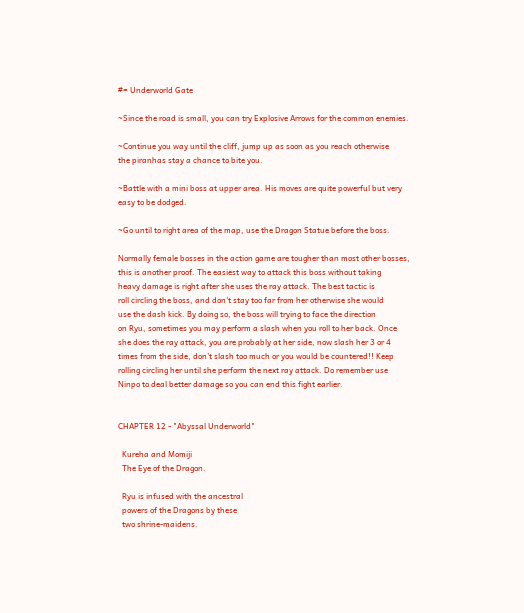#= Underworld Gate

~Since the road is small, you can try Explosive Arrows for the common enemies.

~Continue you way until the cliff, jump up as soon as you reach otherwise
the piranhas stay a chance to bite you.

~Battle with a mini boss at upper area. His moves are quite powerful but very
easy to be dodged.

~Go until to right area of the map, use the Dragon Statue before the boss.

Normally female bosses in the action game are tougher than most other bosses,
this is another proof. The easiest way to attack this boss without taking
heavy damage is right after she uses the ray attack. The best tactic is
roll circling the boss, and don't stay too far from her otherwise she would
use the dash kick. By doing so, the boss will trying to face the direction
on Ryu, sometimes you may perform a slash when you roll to her back. Once
she does the ray attack, you are probably at her side, now slash her 3 or 4
times from the side, don't slash too much or you would be countered!! Keep
rolling circling her until she perform the next ray attack. Do remember use
Ninpo to deal better damage so you can end this fight earlier.


CHAPTER 12 - "Abyssal Underworld"

  Kureha and Momiji
  The Eye of the Dragon.

  Ryu is infused with the ancestral
  powers of the Dragons by these
  two shrine-maidens.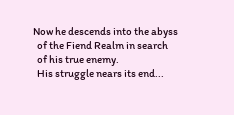Now he descends into the abyss
  of the Fiend Realm in search
  of his true enemy.
  His struggle nears its end...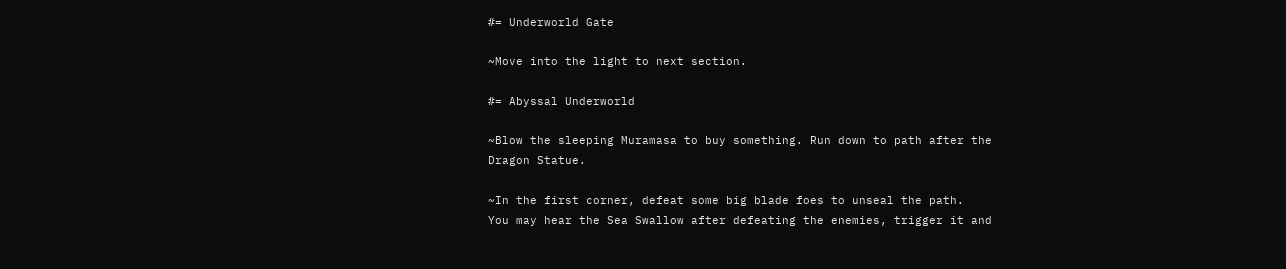#= Underworld Gate

~Move into the light to next section.

#= Abyssal Underworld

~Blow the sleeping Muramasa to buy something. Run down to path after the
Dragon Statue.

~In the first corner, defeat some big blade foes to unseal the path.
You may hear the Sea Swallow after defeating the enemies, trigger it and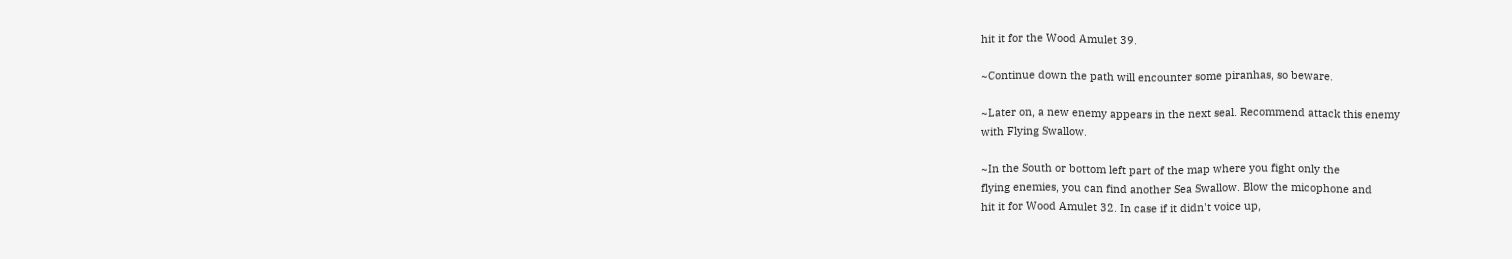hit it for the Wood Amulet 39.

~Continue down the path will encounter some piranhas, so beware.

~Later on, a new enemy appears in the next seal. Recommend attack this enemy
with Flying Swallow.

~In the South or bottom left part of the map where you fight only the
flying enemies, you can find another Sea Swallow. Blow the micophone and
hit it for Wood Amulet 32. In case if it didn't voice up,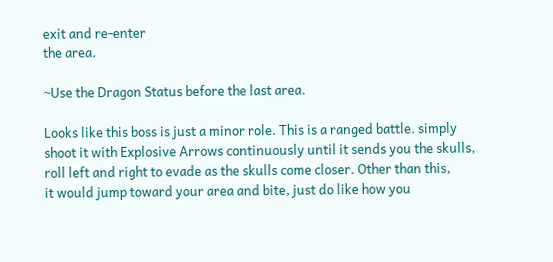exit and re-enter
the area.

~Use the Dragon Status before the last area.

Looks like this boss is just a minor role. This is a ranged battle. simply
shoot it with Explosive Arrows continuously until it sends you the skulls,
roll left and right to evade as the skulls come closer. Other than this,
it would jump toward your area and bite, just do like how you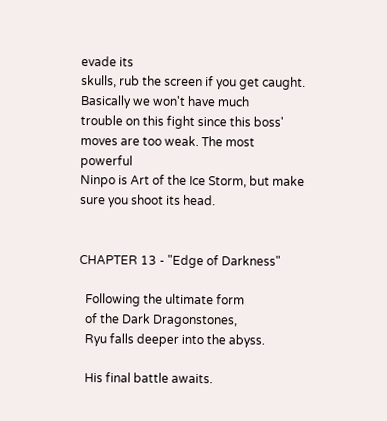evade its
skulls, rub the screen if you get caught. Basically we won't have much
trouble on this fight since this boss' moves are too weak. The most powerful
Ninpo is Art of the Ice Storm, but make sure you shoot its head.


CHAPTER 13 - "Edge of Darkness"

  Following the ultimate form
  of the Dark Dragonstones,
  Ryu falls deeper into the abyss.

  His final battle awaits.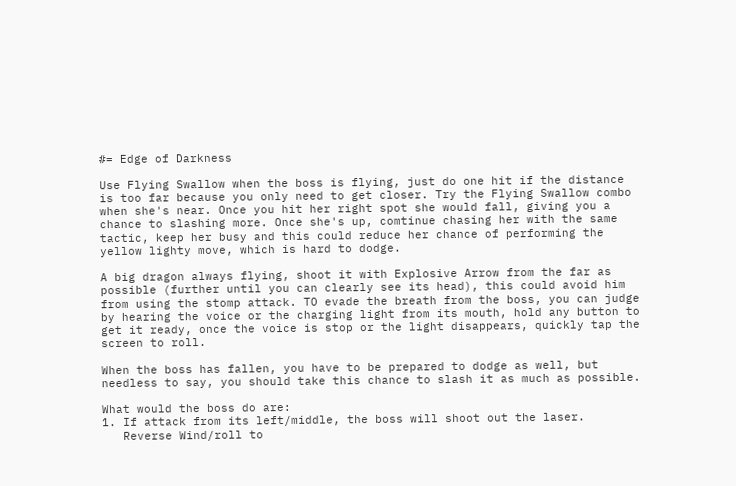#= Edge of Darkness

Use Flying Swallow when the boss is flying, just do one hit if the distance
is too far because you only need to get closer. Try the Flying Swallow combo
when she's near. Once you hit her right spot she would fall, giving you a
chance to slashing more. Once she's up, comtinue chasing her with the same
tactic, keep her busy and this could reduce her chance of performing the
yellow lighty move, which is hard to dodge.

A big dragon always flying, shoot it with Explosive Arrow from the far as
possible (further until you can clearly see its head), this could avoid him
from using the stomp attack. TO evade the breath from the boss, you can judge
by hearing the voice or the charging light from its mouth, hold any button to
get it ready, once the voice is stop or the light disappears, quickly tap the
screen to roll.

When the boss has fallen, you have to be prepared to dodge as well, but
needless to say, you should take this chance to slash it as much as possible.

What would the boss do are:
1. If attack from its left/middle, the boss will shoot out the laser.
   Reverse Wind/roll to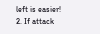left is easier!
2. If attack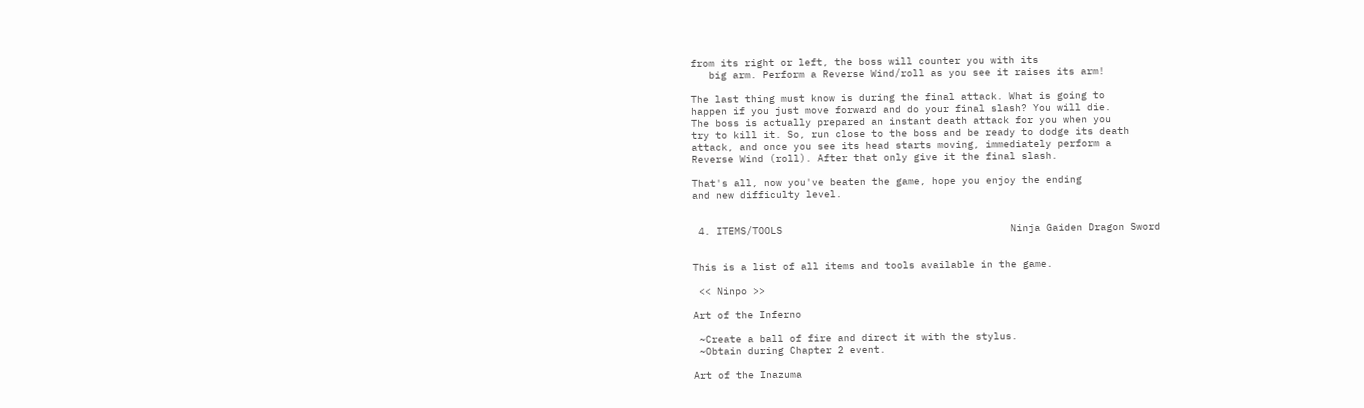from its right or left, the boss will counter you with its
   big arm. Perform a Reverse Wind/roll as you see it raises its arm!

The last thing must know is during the final attack. What is going to
happen if you just move forward and do your final slash? You will die.
The boss is actually prepared an instant death attack for you when you
try to kill it. So, run close to the boss and be ready to dodge its death
attack, and once you see its head starts moving, immediately perform a
Reverse Wind (roll). After that only give it the final slash.

That's all, now you've beaten the game, hope you enjoy the ending
and new difficulty level.


 4. ITEMS/TOOLS                                      Ninja Gaiden Dragon Sword


This is a list of all items and tools available in the game.

 << Ninpo >>

Art of the Inferno

 ~Create a ball of fire and direct it with the stylus.
 ~Obtain during Chapter 2 event.

Art of the Inazuma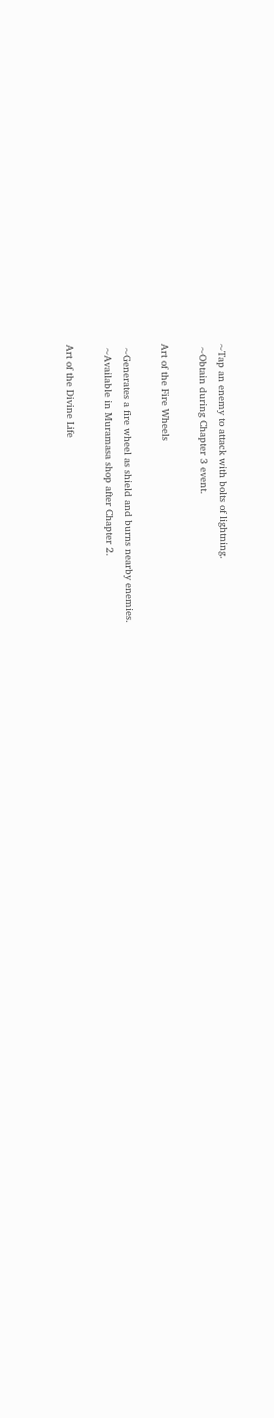~Tap an enemy to attack with bolts of lightning.
 ~Obtain during Chapter 3 event.

Art of the Fire Wheels

 ~Generates a fire wheel as shield and burns nearby enemies.
 ~Available in Muramasa shop after Chapter 2.

Art of the Divine Life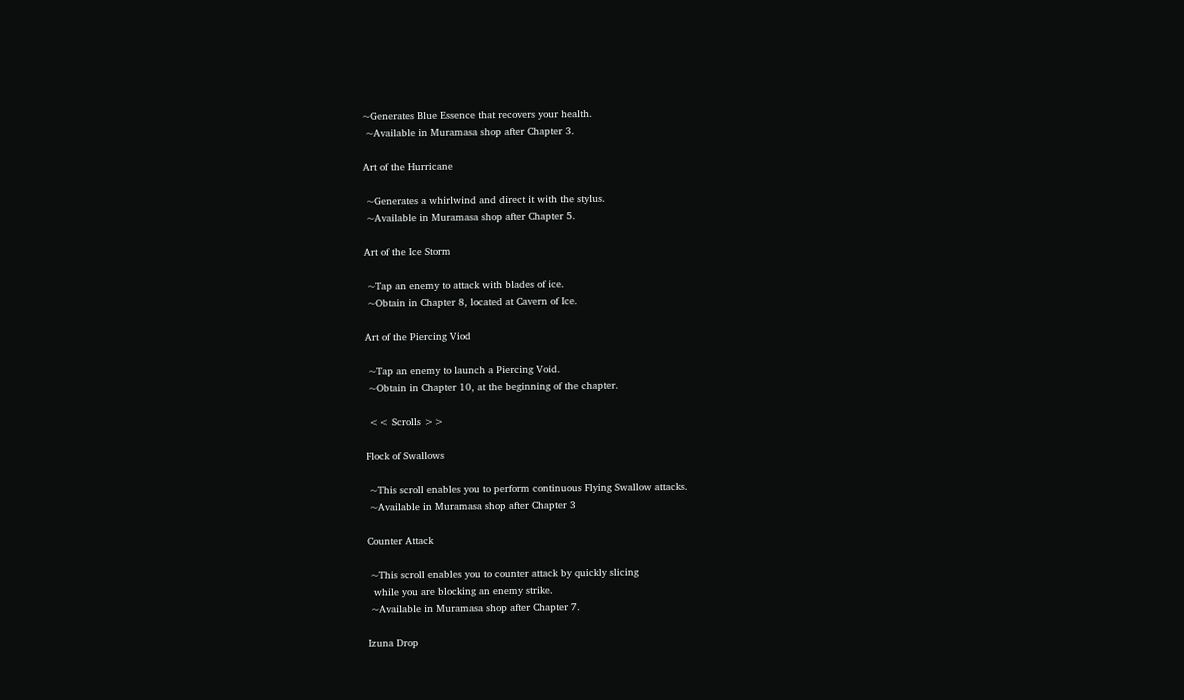~Generates Blue Essence that recovers your health.
 ~Available in Muramasa shop after Chapter 3.

Art of the Hurricane

 ~Generates a whirlwind and direct it with the stylus.
 ~Available in Muramasa shop after Chapter 5.

Art of the Ice Storm

 ~Tap an enemy to attack with blades of ice.
 ~Obtain in Chapter 8, located at Cavern of Ice.

Art of the Piercing Viod

 ~Tap an enemy to launch a Piercing Void.
 ~Obtain in Chapter 10, at the beginning of the chapter.

 << Scrolls >>

Flock of Swallows

 ~This scroll enables you to perform continuous Flying Swallow attacks.
 ~Available in Muramasa shop after Chapter 3

Counter Attack

 ~This scroll enables you to counter attack by quickly slicing
  while you are blocking an enemy strike.
 ~Available in Muramasa shop after Chapter 7.

Izuna Drop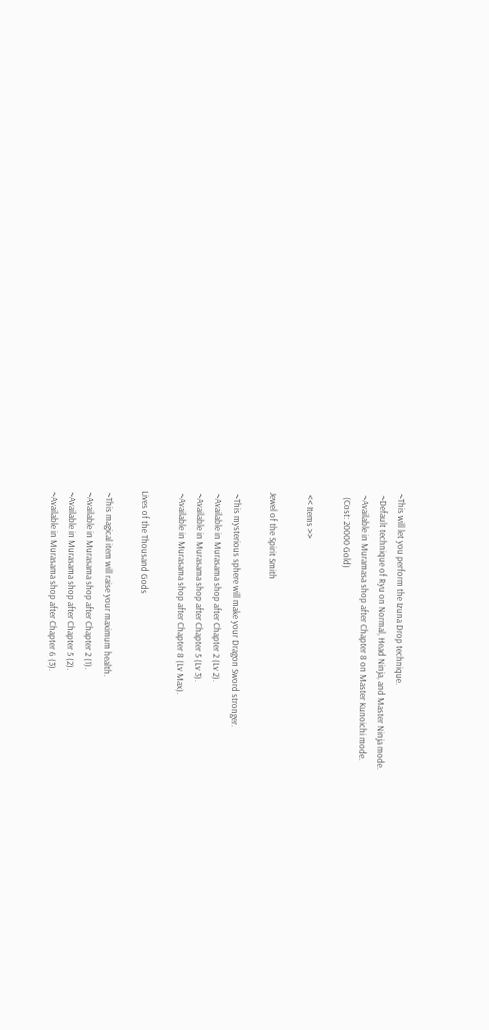~This will let you perform the Izuna Drop technique.
 ~Default technique of Ryu on Normal, Head Ninja, and Master Ninja mode.
 ~Available in Muramasa shop after Chapter 8 on Master Kunoichi mode.
  (Cost: 20000 Gold)

 << Items >>

Jewel of the Spirit Smith

 ~This mysterious sphere will make your Dragon Sword stronger.
 ~Available in Murasama shop after Chapter 2 (Lv 2).
 ~Available in Murasama shop after Chapter 5 (Lv 3).
 ~Available in Murasama shop after Chapter 8 (Lv Max).

Lives of the Thousand Gods

 ~This magical item will raise your maximum health.
 ~Available in Murasama shop after Chapter 2 (1).
 ~Available in Murasama shop after Chapter 5 (2).
 ~Available in Murasama shop after Chapter 6 (3).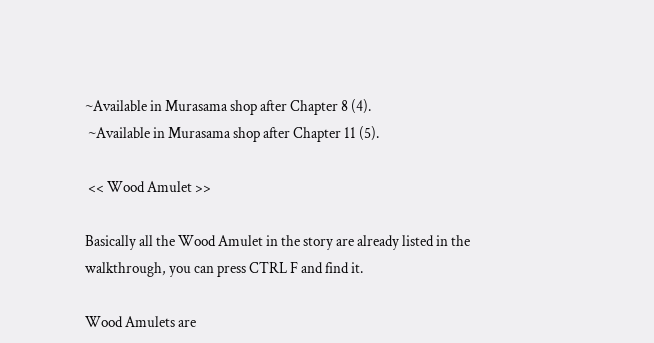~Available in Murasama shop after Chapter 8 (4).
 ~Available in Murasama shop after Chapter 11 (5).

 << Wood Amulet >>

Basically all the Wood Amulet in the story are already listed in the
walkthrough, you can press CTRL F and find it.

Wood Amulets are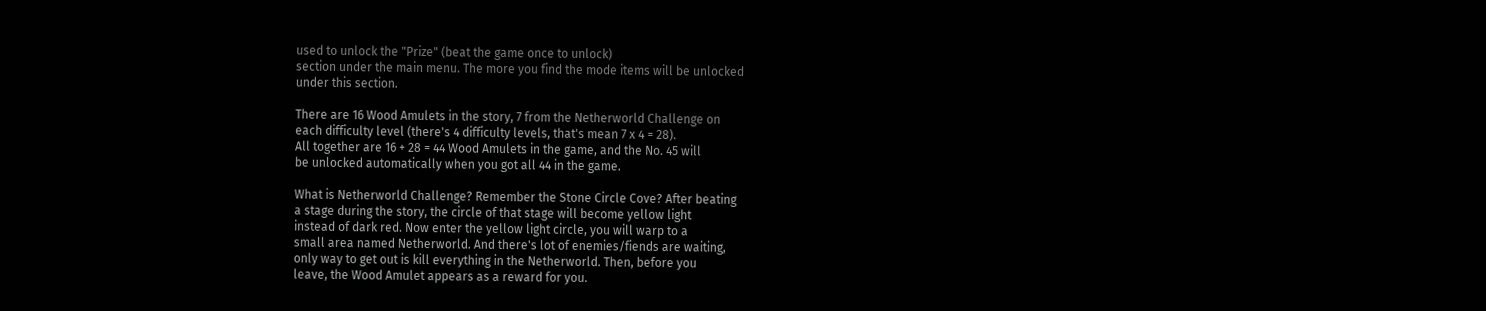used to unlock the "Prize" (beat the game once to unlock)
section under the main menu. The more you find the mode items will be unlocked
under this section.

There are 16 Wood Amulets in the story, 7 from the Netherworld Challenge on
each difficulty level (there's 4 difficulty levels, that's mean 7 x 4 = 28).
All together are 16 + 28 = 44 Wood Amulets in the game, and the No. 45 will
be unlocked automatically when you got all 44 in the game.

What is Netherworld Challenge? Remember the Stone Circle Cove? After beating
a stage during the story, the circle of that stage will become yellow light
instead of dark red. Now enter the yellow light circle, you will warp to a
small area named Netherworld. And there's lot of enemies/fiends are waiting,
only way to get out is kill everything in the Netherworld. Then, before you
leave, the Wood Amulet appears as a reward for you.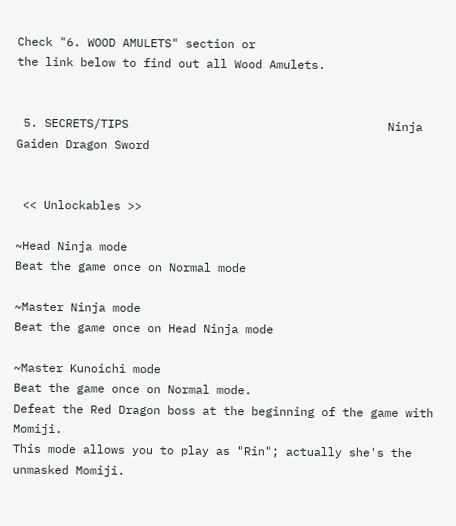Check "6. WOOD AMULETS" section or
the link below to find out all Wood Amulets.


 5. SECRETS/TIPS                                     Ninja Gaiden Dragon Sword


 << Unlockables >>

~Head Ninja mode
Beat the game once on Normal mode

~Master Ninja mode
Beat the game once on Head Ninja mode

~Master Kunoichi mode
Beat the game once on Normal mode.
Defeat the Red Dragon boss at the beginning of the game with Momiji.
This mode allows you to play as "Rin"; actually she's the unmasked Momiji.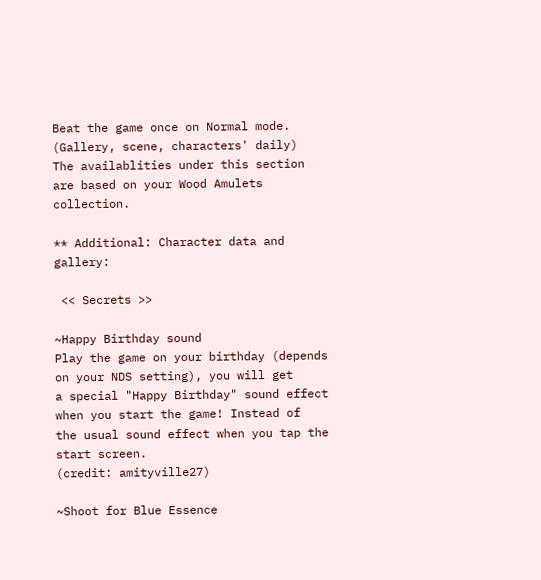Beat the game once on Normal mode. (Gallery, scene, characters' daily)
The availablities under this section are based on your Wood Amulets collection.

** Additional: Character data and gallery:

 << Secrets >>

~Happy Birthday sound
Play the game on your birthday (depends on your NDS setting), you will get
a special "Happy Birthday" sound effect when you start the game! Instead of
the usual sound effect when you tap the start screen.
(credit: amityville27)

~Shoot for Blue Essence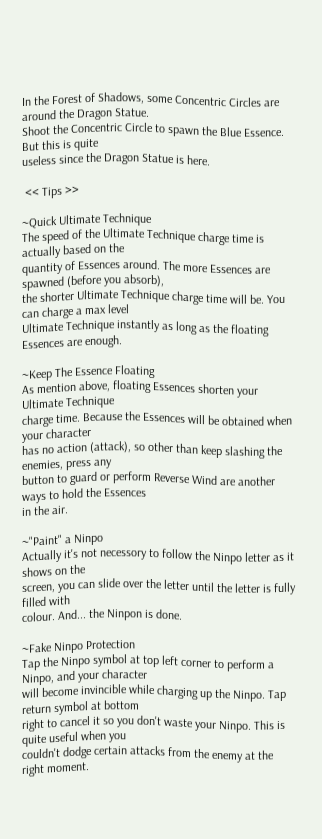In the Forest of Shadows, some Concentric Circles are around the Dragon Statue.
Shoot the Concentric Circle to spawn the Blue Essence. But this is quite
useless since the Dragon Statue is here.

 << Tips >>

~Quick Ultimate Technique
The speed of the Ultimate Technique charge time is actually based on the
quantity of Essences around. The more Essences are spawned (before you absorb),
the shorter Ultimate Technique charge time will be. You can charge a max level
Ultimate Technique instantly as long as the floating Essences are enough.

~Keep The Essence Floating
As mention above, floating Essences shorten your Ultimate Technique
charge time. Because the Essences will be obtained when your character
has no action (attack), so other than keep slashing the enemies, press any
button to guard or perform Reverse Wind are another ways to hold the Essences
in the air.

~"Paint" a Ninpo
Actually it's not necessory to follow the Ninpo letter as it shows on the
screen, you can slide over the letter until the letter is fully filled with
colour. And... the Ninpon is done.

~Fake Ninpo Protection
Tap the Ninpo symbol at top left corner to perform a Ninpo, and your character
will become invincible while charging up the Ninpo. Tap return symbol at bottom
right to cancel it so you don't waste your Ninpo. This is quite useful when you
couldn't dodge certain attacks from the enemy at the right moment.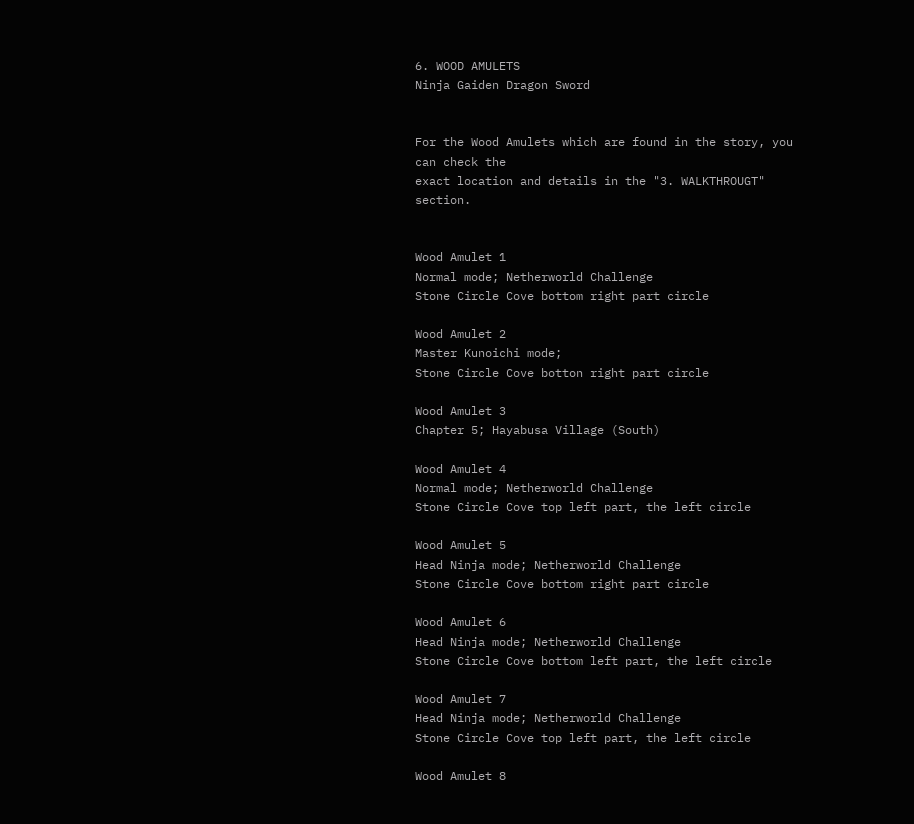6. WOOD AMULETS                                     Ninja Gaiden Dragon Sword


For the Wood Amulets which are found in the story, you can check the
exact location and details in the "3. WALKTHROUGT" section.


Wood Amulet 1
Normal mode; Netherworld Challenge
Stone Circle Cove bottom right part circle

Wood Amulet 2
Master Kunoichi mode;
Stone Circle Cove botton right part circle

Wood Amulet 3
Chapter 5; Hayabusa Village (South)

Wood Amulet 4
Normal mode; Netherworld Challenge
Stone Circle Cove top left part, the left circle

Wood Amulet 5
Head Ninja mode; Netherworld Challenge
Stone Circle Cove bottom right part circle

Wood Amulet 6
Head Ninja mode; Netherworld Challenge
Stone Circle Cove bottom left part, the left circle

Wood Amulet 7
Head Ninja mode; Netherworld Challenge
Stone Circle Cove top left part, the left circle

Wood Amulet 8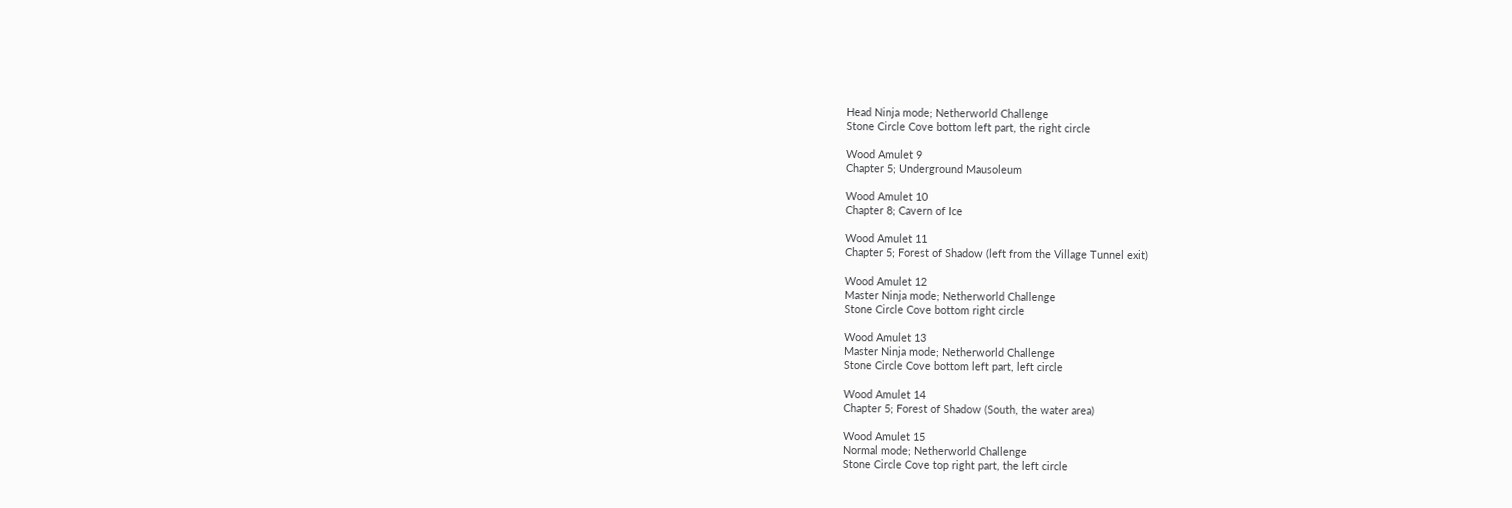Head Ninja mode; Netherworld Challenge
Stone Circle Cove bottom left part, the right circle

Wood Amulet 9
Chapter 5; Underground Mausoleum

Wood Amulet 10
Chapter 8; Cavern of Ice

Wood Amulet 11
Chapter 5; Forest of Shadow (left from the Village Tunnel exit)

Wood Amulet 12
Master Ninja mode; Netherworld Challenge
Stone Circle Cove bottom right circle

Wood Amulet 13
Master Ninja mode; Netherworld Challenge
Stone Circle Cove bottom left part, left circle

Wood Amulet 14
Chapter 5; Forest of Shadow (South, the water area)

Wood Amulet 15
Normal mode; Netherworld Challenge
Stone Circle Cove top right part, the left circle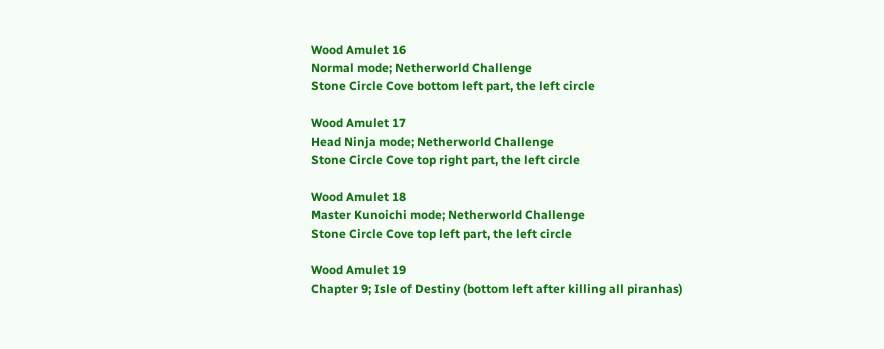Wood Amulet 16
Normal mode; Netherworld Challenge
Stone Circle Cove bottom left part, the left circle

Wood Amulet 17
Head Ninja mode; Netherworld Challenge
Stone Circle Cove top right part, the left circle

Wood Amulet 18
Master Kunoichi mode; Netherworld Challenge
Stone Circle Cove top left part, the left circle

Wood Amulet 19
Chapter 9; Isle of Destiny (bottom left after killing all piranhas)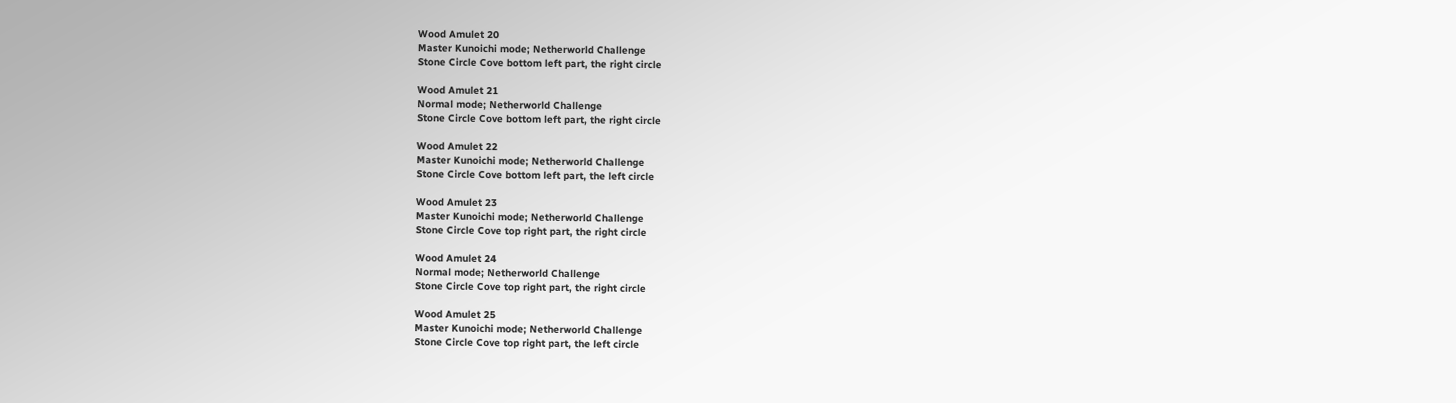Wood Amulet 20
Master Kunoichi mode; Netherworld Challenge
Stone Circle Cove bottom left part, the right circle

Wood Amulet 21
Normal mode; Netherworld Challenge
Stone Circle Cove bottom left part, the right circle

Wood Amulet 22
Master Kunoichi mode; Netherworld Challenge
Stone Circle Cove bottom left part, the left circle

Wood Amulet 23
Master Kunoichi mode; Netherworld Challenge
Stone Circle Cove top right part, the right circle

Wood Amulet 24
Normal mode; Netherworld Challenge
Stone Circle Cove top right part, the right circle

Wood Amulet 25
Master Kunoichi mode; Netherworld Challenge
Stone Circle Cove top right part, the left circle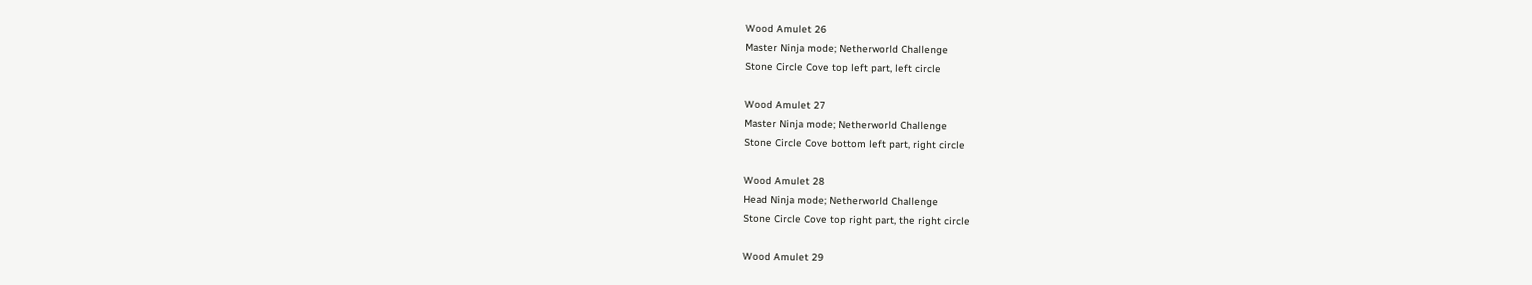Wood Amulet 26
Master Ninja mode; Netherworld Challenge
Stone Circle Cove top left part, left circle

Wood Amulet 27
Master Ninja mode; Netherworld Challenge
Stone Circle Cove bottom left part, right circle

Wood Amulet 28
Head Ninja mode; Netherworld Challenge
Stone Circle Cove top right part, the right circle

Wood Amulet 29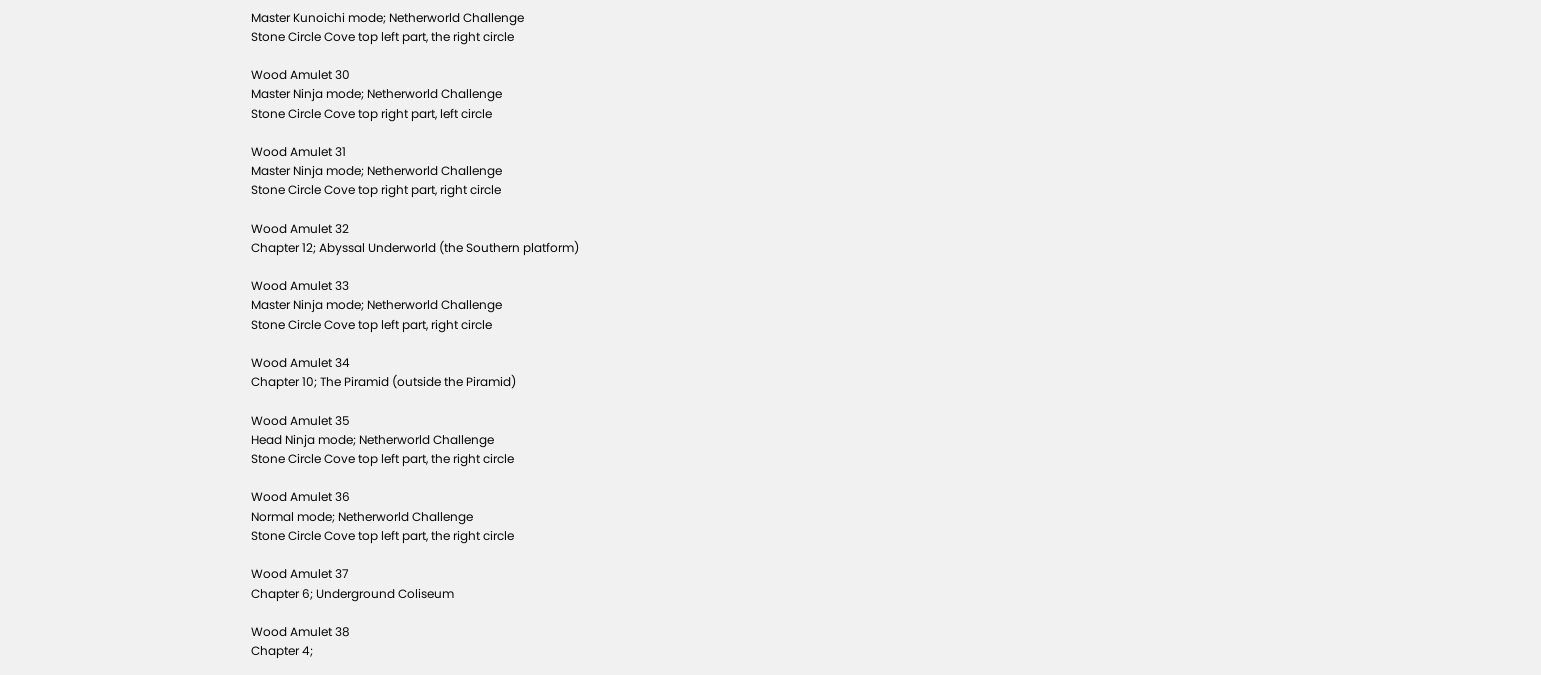Master Kunoichi mode; Netherworld Challenge
Stone Circle Cove top left part, the right circle

Wood Amulet 30
Master Ninja mode; Netherworld Challenge
Stone Circle Cove top right part, left circle

Wood Amulet 31
Master Ninja mode; Netherworld Challenge
Stone Circle Cove top right part, right circle

Wood Amulet 32
Chapter 12; Abyssal Underworld (the Southern platform)

Wood Amulet 33
Master Ninja mode; Netherworld Challenge
Stone Circle Cove top left part, right circle

Wood Amulet 34
Chapter 10; The Piramid (outside the Piramid)

Wood Amulet 35
Head Ninja mode; Netherworld Challenge
Stone Circle Cove top left part, the right circle

Wood Amulet 36
Normal mode; Netherworld Challenge
Stone Circle Cove top left part, the right circle

Wood Amulet 37
Chapter 6; Underground Coliseum

Wood Amulet 38
Chapter 4;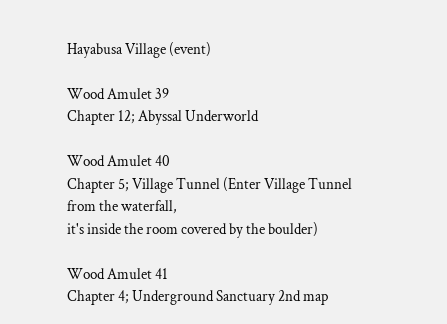Hayabusa Village (event)

Wood Amulet 39
Chapter 12; Abyssal Underworld

Wood Amulet 40
Chapter 5; Village Tunnel (Enter Village Tunnel from the waterfall,
it's inside the room covered by the boulder)

Wood Amulet 41
Chapter 4; Underground Sanctuary 2nd map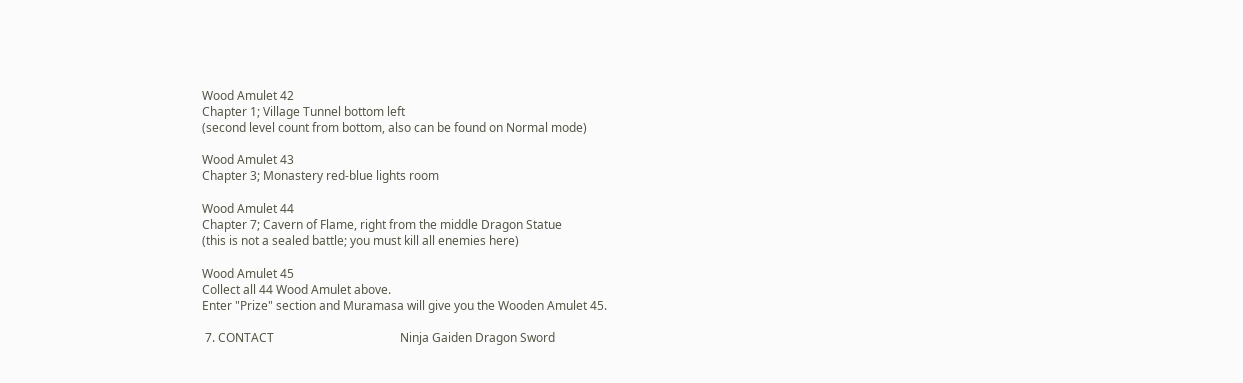Wood Amulet 42
Chapter 1; Village Tunnel bottom left
(second level count from bottom, also can be found on Normal mode)

Wood Amulet 43
Chapter 3; Monastery red-blue lights room

Wood Amulet 44
Chapter 7; Cavern of Flame, right from the middle Dragon Statue
(this is not a sealed battle; you must kill all enemies here)

Wood Amulet 45
Collect all 44 Wood Amulet above.
Enter "Prize" section and Muramasa will give you the Wooden Amulet 45.

 7. CONTACT                                          Ninja Gaiden Dragon Sword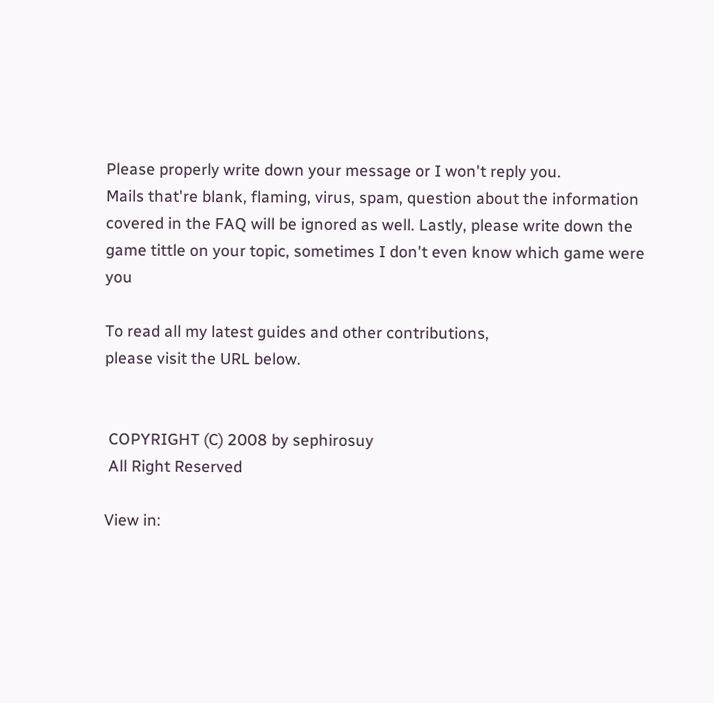Please properly write down your message or I won't reply you.
Mails that're blank, flaming, virus, spam, question about the information
covered in the FAQ will be ignored as well. Lastly, please write down the
game tittle on your topic, sometimes I don't even know which game were you

To read all my latest guides and other contributions,
please visit the URL below.


 COPYRIGHT (C) 2008 by sephirosuy
 All Right Reserved

View in: